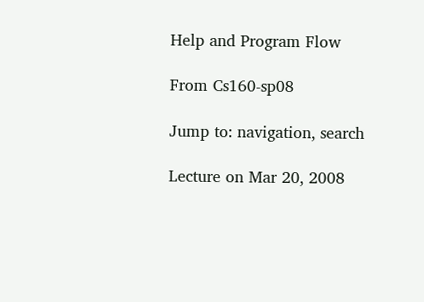Help and Program Flow

From Cs160-sp08

Jump to: navigation, search

Lecture on Mar 20, 2008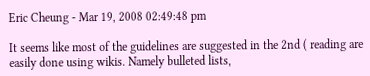Eric Cheung - Mar 19, 2008 02:49:48 pm

It seems like most of the guidelines are suggested in the 2nd ( reading are easily done using wikis. Namely bulleted lists,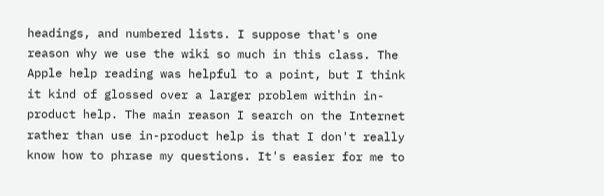headings, and numbered lists. I suppose that's one reason why we use the wiki so much in this class. The Apple help reading was helpful to a point, but I think it kind of glossed over a larger problem within in-product help. The main reason I search on the Internet rather than use in-product help is that I don't really know how to phrase my questions. It's easier for me to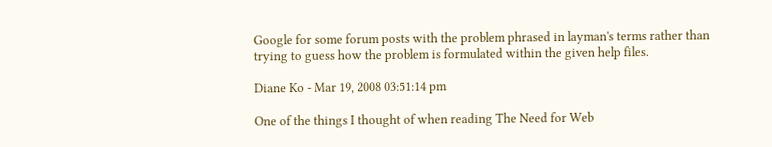Google for some forum posts with the problem phrased in layman's terms rather than trying to guess how the problem is formulated within the given help files.

Diane Ko - Mar 19, 2008 03:51:14 pm

One of the things I thought of when reading The Need for Web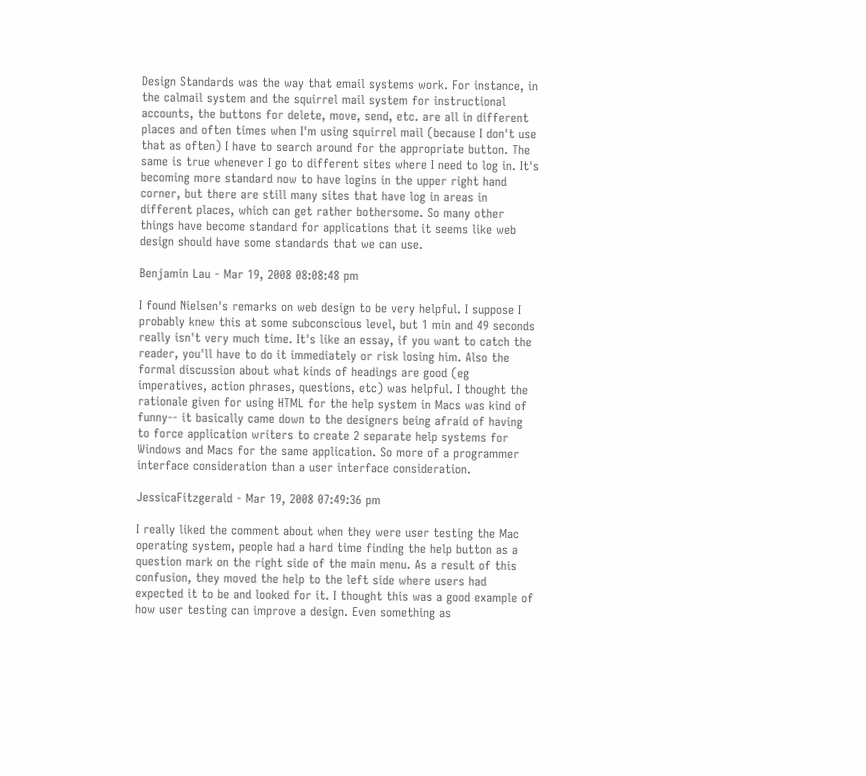Design Standards was the way that email systems work. For instance, in the calmail system and the squirrel mail system for instructional accounts, the buttons for delete, move, send, etc. are all in different places and often times when I'm using squirrel mail (because I don't use that as often) I have to search around for the appropriate button. The same is true whenever I go to different sites where I need to log in. It's becoming more standard now to have logins in the upper right hand corner, but there are still many sites that have log in areas in different places, which can get rather bothersome. So many other things have become standard for applications that it seems like web design should have some standards that we can use.

Benjamin Lau - Mar 19, 2008 08:08:48 pm

I found Nielsen's remarks on web design to be very helpful. I suppose I probably knew this at some subconscious level, but 1 min and 49 seconds really isn't very much time. It's like an essay, if you want to catch the reader, you'll have to do it immediately or risk losing him. Also the formal discussion about what kinds of headings are good (eg imperatives, action phrases, questions, etc) was helpful. I thought the rationale given for using HTML for the help system in Macs was kind of funny-- it basically came down to the designers being afraid of having to force application writers to create 2 separate help systems for Windows and Macs for the same application. So more of a programmer interface consideration than a user interface consideration.

JessicaFitzgerald - Mar 19, 2008 07:49:36 pm

I really liked the comment about when they were user testing the Mac operating system, people had a hard time finding the help button as a question mark on the right side of the main menu. As a result of this confusion, they moved the help to the left side where users had expected it to be and looked for it. I thought this was a good example of how user testing can improve a design. Even something as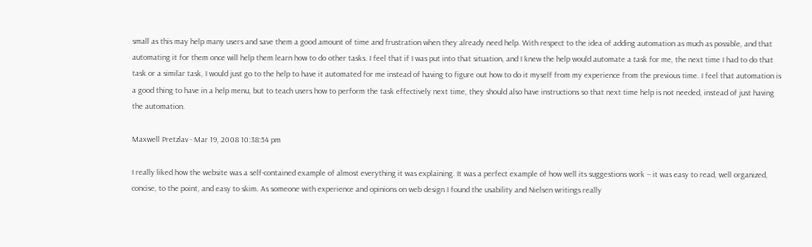small as this may help many users and save them a good amount of time and frustration when they already need help. With respect to the idea of adding automation as much as possible, and that automating it for them once will help them learn how to do other tasks. I feel that if I was put into that situation, and I knew the help would automate a task for me, the next time I had to do that task or a similar task, I would just go to the help to have it automated for me instead of having to figure out how to do it myself from my experience from the previous time. I feel that automation is a good thing to have in a help menu, but to teach users how to perform the task effectively next time, they should also have instructions so that next time help is not needed, instead of just having the automation.

Maxwell Pretzlav - Mar 19, 2008 10:38:54 pm

I really liked how the website was a self-contained example of almost everything it was explaining. It was a perfect example of how well its suggestions work -- it was easy to read, well organized, concise, to the point, and easy to skim. As someone with experience and opinions on web design I found the usability and Nielsen writings really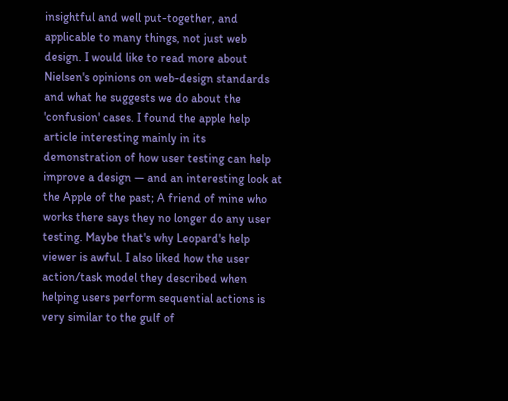insightful and well put-together, and applicable to many things, not just web design. I would like to read more about Nielsen's opinions on web-design standards and what he suggests we do about the 'confusion' cases. I found the apple help article interesting mainly in its demonstration of how user testing can help improve a design — and an interesting look at the Apple of the past; A friend of mine who works there says they no longer do any user testing. Maybe that's why Leopard's help viewer is awful. I also liked how the user action/task model they described when helping users perform sequential actions is very similar to the gulf of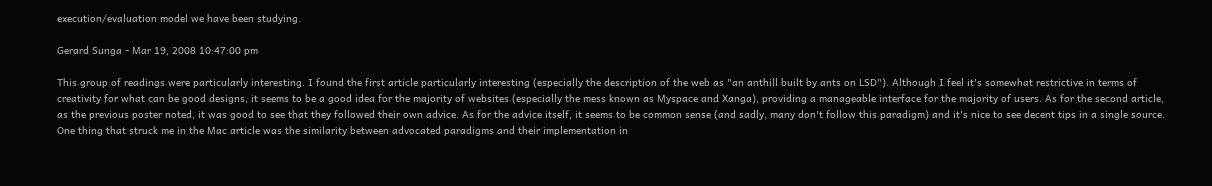execution/evaluation model we have been studying.

Gerard Sunga - Mar 19, 2008 10:47:00 pm

This group of readings were particularly interesting. I found the first article particularly interesting (especially the description of the web as "an anthill built by ants on LSD"). Although I feel it's somewhat restrictive in terms of creativity for what can be good designs, it seems to be a good idea for the majority of websites (especially the mess known as Myspace and Xanga), providing a manageable interface for the majority of users. As for the second article, as the previous poster noted, it was good to see that they followed their own advice. As for the advice itself, it seems to be common sense (and sadly, many don't follow this paradigm) and it's nice to see decent tips in a single source. One thing that struck me in the Mac article was the similarity between advocated paradigms and their implementation in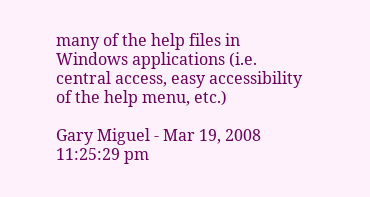many of the help files in Windows applications (i.e. central access, easy accessibility of the help menu, etc.)

Gary Miguel - Mar 19, 2008 11:25:29 pm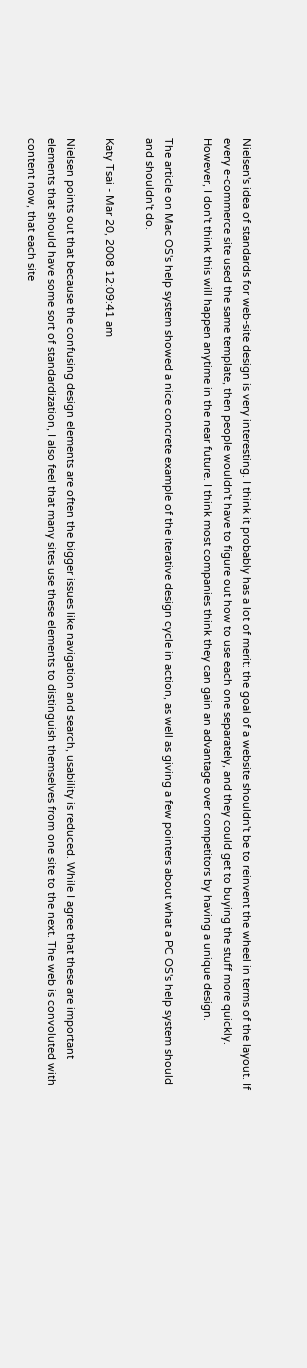Nielsen's idea of standards for web-site design is very interesting. I think it probably has a lot of merit: the goal of a website shouldn't be to reinvent the wheel in terms of the layout. If every e-commerce site used the same template, then people wouldn't have to figure out how to use each one separately, and they could get to buying the stuff more quickly. However, I don't think this will happen anytime in the near future. I think most companies think they can gain an advantage over competitors by having a unique design.

The article on Mac OS's help system showed a nice concrete example of the iterative design cycle in action, as well as giving a few pointers about what a PC OS's help system should and shouldn't do.

Katy Tsai - Mar 20, 2008 12:09:41 am

Nielsen points out that because the confusing design elements are often the bigger issues like navigation and search, usability is reduced. While I agree that these are important elements that should have some sort of standardization, I also feel that many sites use these elements to distinguish themselves from one site to the next. The web is convoluted with content now, that each site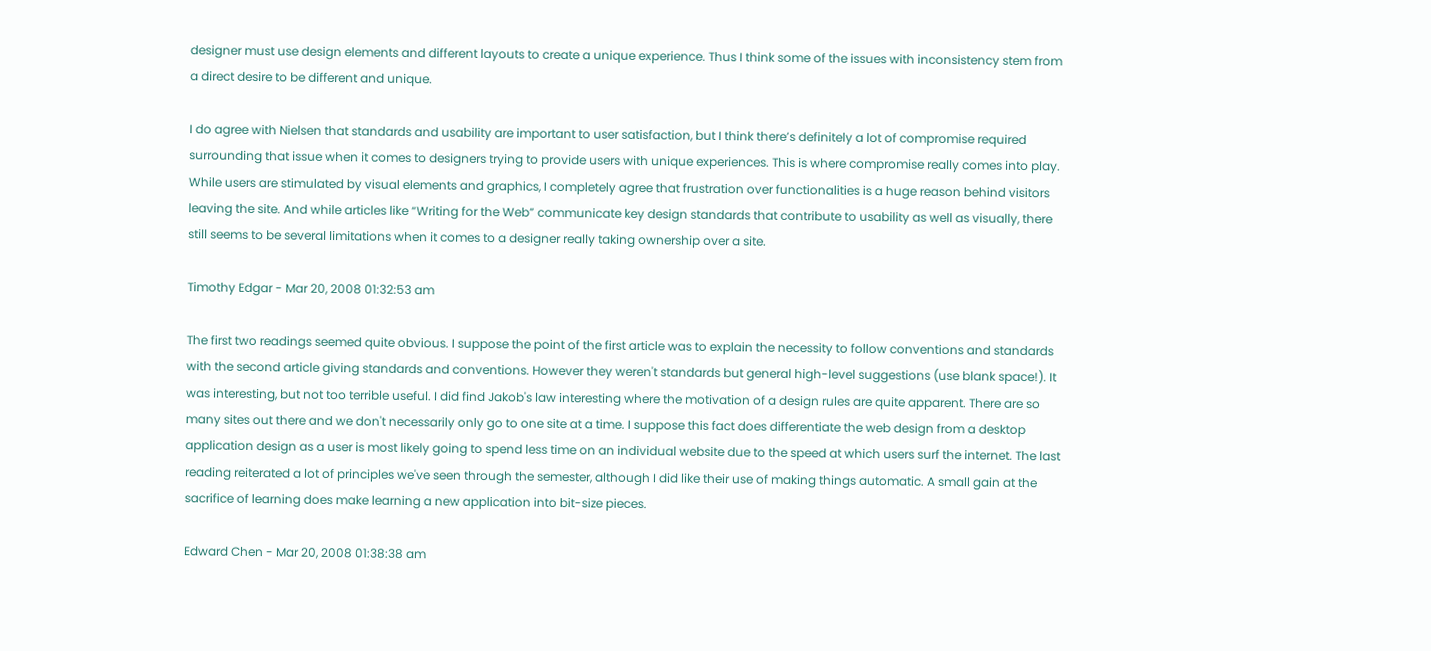designer must use design elements and different layouts to create a unique experience. Thus I think some of the issues with inconsistency stem from a direct desire to be different and unique.

I do agree with Nielsen that standards and usability are important to user satisfaction, but I think there’s definitely a lot of compromise required surrounding that issue when it comes to designers trying to provide users with unique experiences. This is where compromise really comes into play. While users are stimulated by visual elements and graphics, I completely agree that frustration over functionalities is a huge reason behind visitors leaving the site. And while articles like “Writing for the Web” communicate key design standards that contribute to usability as well as visually, there still seems to be several limitations when it comes to a designer really taking ownership over a site.

Timothy Edgar - Mar 20, 2008 01:32:53 am

The first two readings seemed quite obvious. I suppose the point of the first article was to explain the necessity to follow conventions and standards with the second article giving standards and conventions. However they weren't standards but general high-level suggestions (use blank space!). It was interesting, but not too terrible useful. I did find Jakob's law interesting where the motivation of a design rules are quite apparent. There are so many sites out there and we don't necessarily only go to one site at a time. I suppose this fact does differentiate the web design from a desktop application design as a user is most likely going to spend less time on an individual website due to the speed at which users surf the internet. The last reading reiterated a lot of principles we've seen through the semester, although I did like their use of making things automatic. A small gain at the sacrifice of learning does make learning a new application into bit-size pieces.

Edward Chen - Mar 20, 2008 01:38:38 am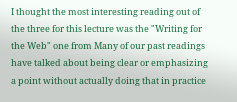I thought the most interesting reading out of the three for this lecture was the "Writing for the Web" one from Many of our past readings have talked about being clear or emphasizing a point without actually doing that in practice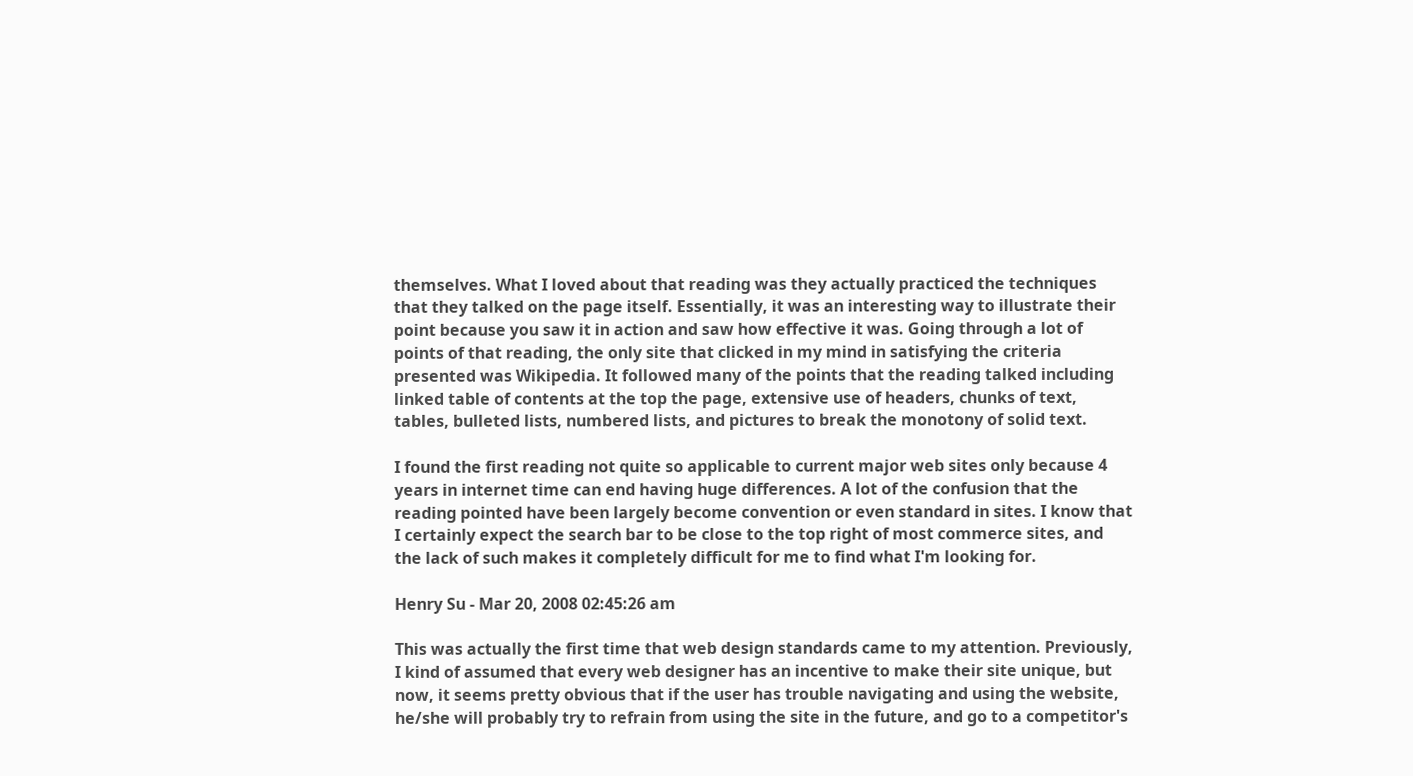themselves. What I loved about that reading was they actually practiced the techniques that they talked on the page itself. Essentially, it was an interesting way to illustrate their point because you saw it in action and saw how effective it was. Going through a lot of points of that reading, the only site that clicked in my mind in satisfying the criteria presented was Wikipedia. It followed many of the points that the reading talked including linked table of contents at the top the page, extensive use of headers, chunks of text, tables, bulleted lists, numbered lists, and pictures to break the monotony of solid text.

I found the first reading not quite so applicable to current major web sites only because 4 years in internet time can end having huge differences. A lot of the confusion that the reading pointed have been largely become convention or even standard in sites. I know that I certainly expect the search bar to be close to the top right of most commerce sites, and the lack of such makes it completely difficult for me to find what I'm looking for.

Henry Su - Mar 20, 2008 02:45:26 am

This was actually the first time that web design standards came to my attention. Previously, I kind of assumed that every web designer has an incentive to make their site unique, but now, it seems pretty obvious that if the user has trouble navigating and using the website, he/she will probably try to refrain from using the site in the future, and go to a competitor's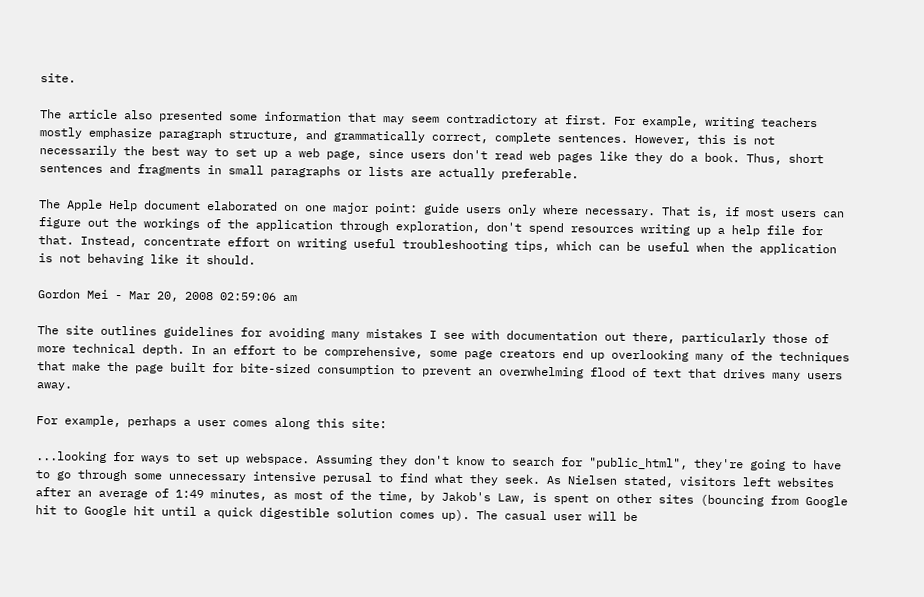site.

The article also presented some information that may seem contradictory at first. For example, writing teachers mostly emphasize paragraph structure, and grammatically correct, complete sentences. However, this is not necessarily the best way to set up a web page, since users don't read web pages like they do a book. Thus, short sentences and fragments in small paragraphs or lists are actually preferable.

The Apple Help document elaborated on one major point: guide users only where necessary. That is, if most users can figure out the workings of the application through exploration, don't spend resources writing up a help file for that. Instead, concentrate effort on writing useful troubleshooting tips, which can be useful when the application is not behaving like it should.

Gordon Mei - Mar 20, 2008 02:59:06 am

The site outlines guidelines for avoiding many mistakes I see with documentation out there, particularly those of more technical depth. In an effort to be comprehensive, some page creators end up overlooking many of the techniques that make the page built for bite-sized consumption to prevent an overwhelming flood of text that drives many users away.

For example, perhaps a user comes along this site:

...looking for ways to set up webspace. Assuming they don't know to search for "public_html", they're going to have to go through some unnecessary intensive perusal to find what they seek. As Nielsen stated, visitors left websites after an average of 1:49 minutes, as most of the time, by Jakob's Law, is spent on other sites (bouncing from Google hit to Google hit until a quick digestible solution comes up). The casual user will be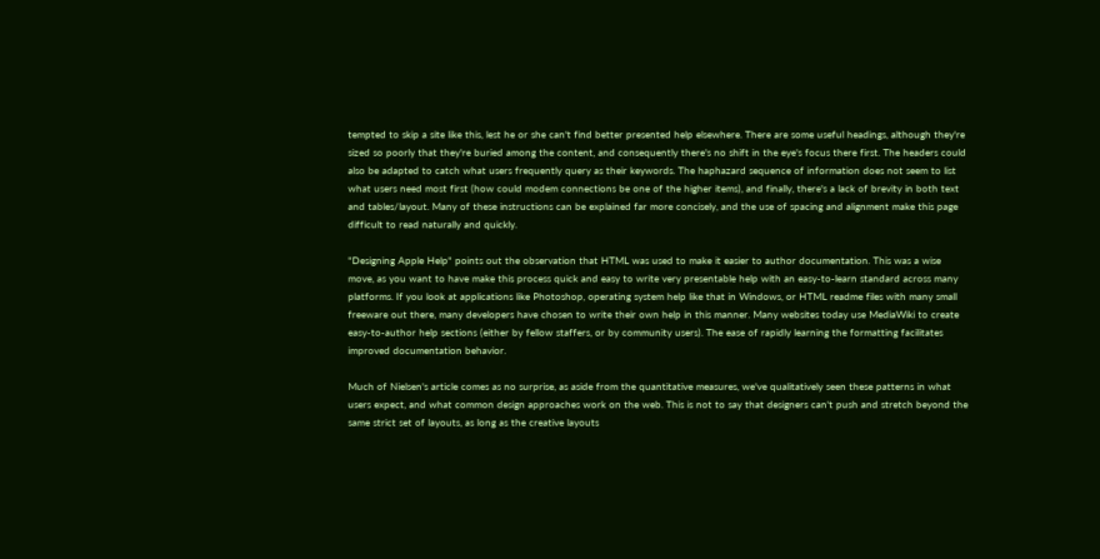tempted to skip a site like this, lest he or she can't find better presented help elsewhere. There are some useful headings, although they're sized so poorly that they're buried among the content, and consequently there's no shift in the eye's focus there first. The headers could also be adapted to catch what users frequently query as their keywords. The haphazard sequence of information does not seem to list what users need most first (how could modem connections be one of the higher items), and finally, there's a lack of brevity in both text and tables/layout. Many of these instructions can be explained far more concisely, and the use of spacing and alignment make this page difficult to read naturally and quickly.

"Designing Apple Help" points out the observation that HTML was used to make it easier to author documentation. This was a wise move, as you want to have make this process quick and easy to write very presentable help with an easy-to-learn standard across many platforms. If you look at applications like Photoshop, operating system help like that in Windows, or HTML readme files with many small freeware out there, many developers have chosen to write their own help in this manner. Many websites today use MediaWiki to create easy-to-author help sections (either by fellow staffers, or by community users). The ease of rapidly learning the formatting facilitates improved documentation behavior.

Much of Nielsen's article comes as no surprise, as aside from the quantitative measures, we've qualitatively seen these patterns in what users expect, and what common design approaches work on the web. This is not to say that designers can't push and stretch beyond the same strict set of layouts, as long as the creative layouts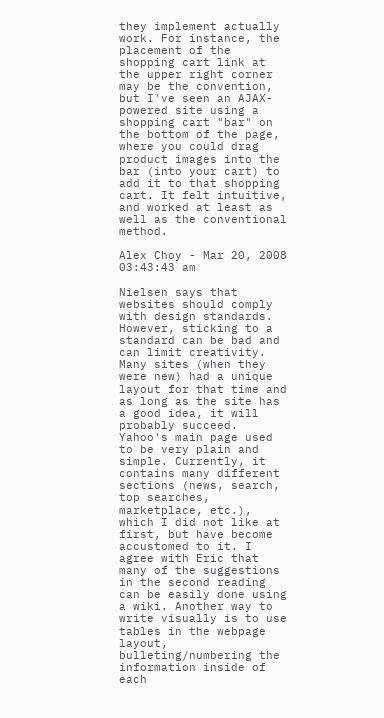they implement actually work. For instance, the placement of the shopping cart link at the upper right corner may be the convention, but I've seen an AJAX-powered site using a shopping cart "bar" on the bottom of the page, where you could drag product images into the bar (into your cart) to add it to that shopping cart. It felt intuitive, and worked at least as well as the conventional method.

Alex Choy - Mar 20, 2008 03:43:43 am

Nielsen says that websites should comply with design standards. However, sticking to a standard can be bad and can limit creativity. Many sites (when they were new) had a unique layout for that time and as long as the site has a good idea, it will probably succeed. Yahoo's main page used to be very plain and simple. Currently, it contains many different sections (news, search, top searches, marketplace, etc.), which I did not like at first, but have become accustomed to it. I agree with Eric that many of the suggestions in the second reading can be easily done using a wiki. Another way to write visually is to use tables in the webpage layout, bulleting/numbering the information inside of each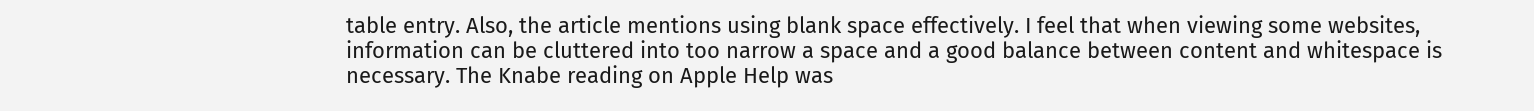table entry. Also, the article mentions using blank space effectively. I feel that when viewing some websites, information can be cluttered into too narrow a space and a good balance between content and whitespace is necessary. The Knabe reading on Apple Help was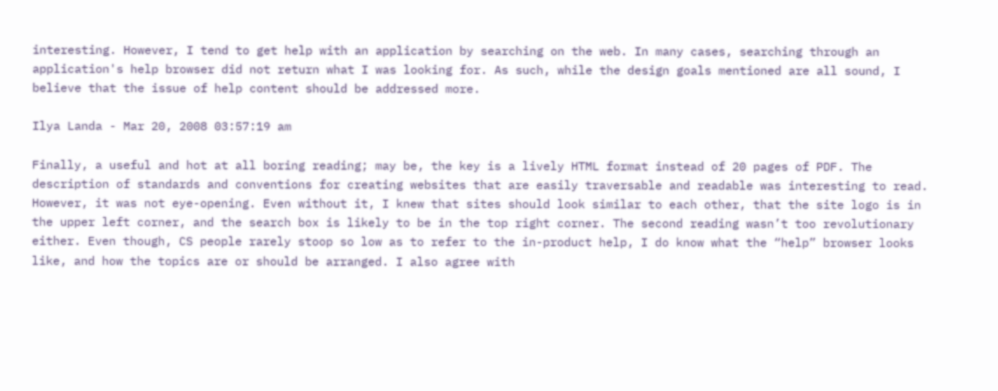interesting. However, I tend to get help with an application by searching on the web. In many cases, searching through an application's help browser did not return what I was looking for. As such, while the design goals mentioned are all sound, I believe that the issue of help content should be addressed more.

Ilya Landa - Mar 20, 2008 03:57:19 am

Finally, a useful and hot at all boring reading; may be, the key is a lively HTML format instead of 20 pages of PDF. The description of standards and conventions for creating websites that are easily traversable and readable was interesting to read. However, it was not eye-opening. Even without it, I knew that sites should look similar to each other, that the site logo is in the upper left corner, and the search box is likely to be in the top right corner. The second reading wasn’t too revolutionary either. Even though, CS people rarely stoop so low as to refer to the in-product help, I do know what the “help” browser looks like, and how the topics are or should be arranged. I also agree with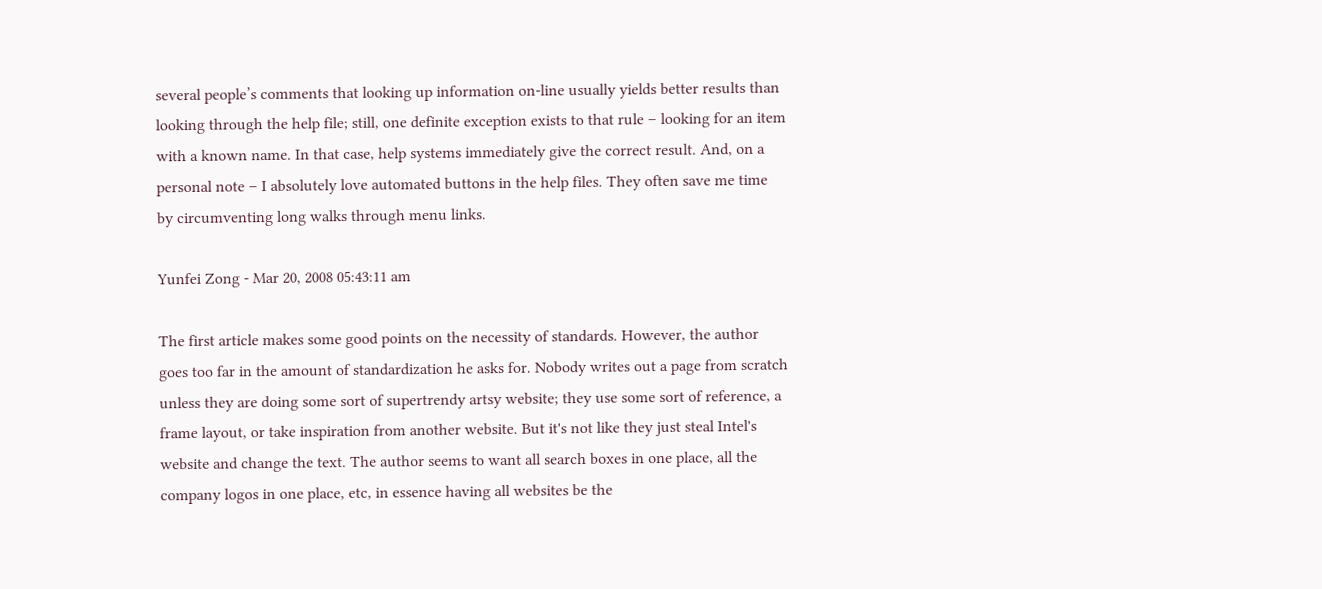several people’s comments that looking up information on-line usually yields better results than looking through the help file; still, one definite exception exists to that rule – looking for an item with a known name. In that case, help systems immediately give the correct result. And, on a personal note – I absolutely love automated buttons in the help files. They often save me time by circumventing long walks through menu links.

Yunfei Zong - Mar 20, 2008 05:43:11 am

The first article makes some good points on the necessity of standards. However, the author goes too far in the amount of standardization he asks for. Nobody writes out a page from scratch unless they are doing some sort of supertrendy artsy website; they use some sort of reference, a frame layout, or take inspiration from another website. But it's not like they just steal Intel's website and change the text. The author seems to want all search boxes in one place, all the company logos in one place, etc, in essence having all websites be the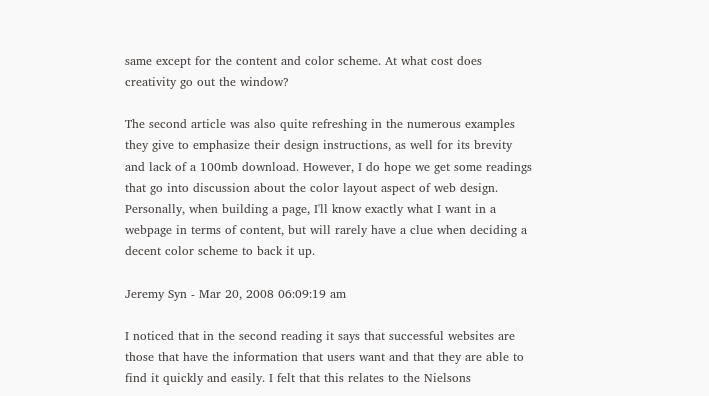same except for the content and color scheme. At what cost does creativity go out the window?

The second article was also quite refreshing in the numerous examples they give to emphasize their design instructions, as well for its brevity and lack of a 100mb download. However, I do hope we get some readings that go into discussion about the color layout aspect of web design. Personally, when building a page, I'll know exactly what I want in a webpage in terms of content, but will rarely have a clue when deciding a decent color scheme to back it up.

Jeremy Syn - Mar 20, 2008 06:09:19 am

I noticed that in the second reading it says that successful websites are those that have the information that users want and that they are able to find it quickly and easily. I felt that this relates to the Nielsons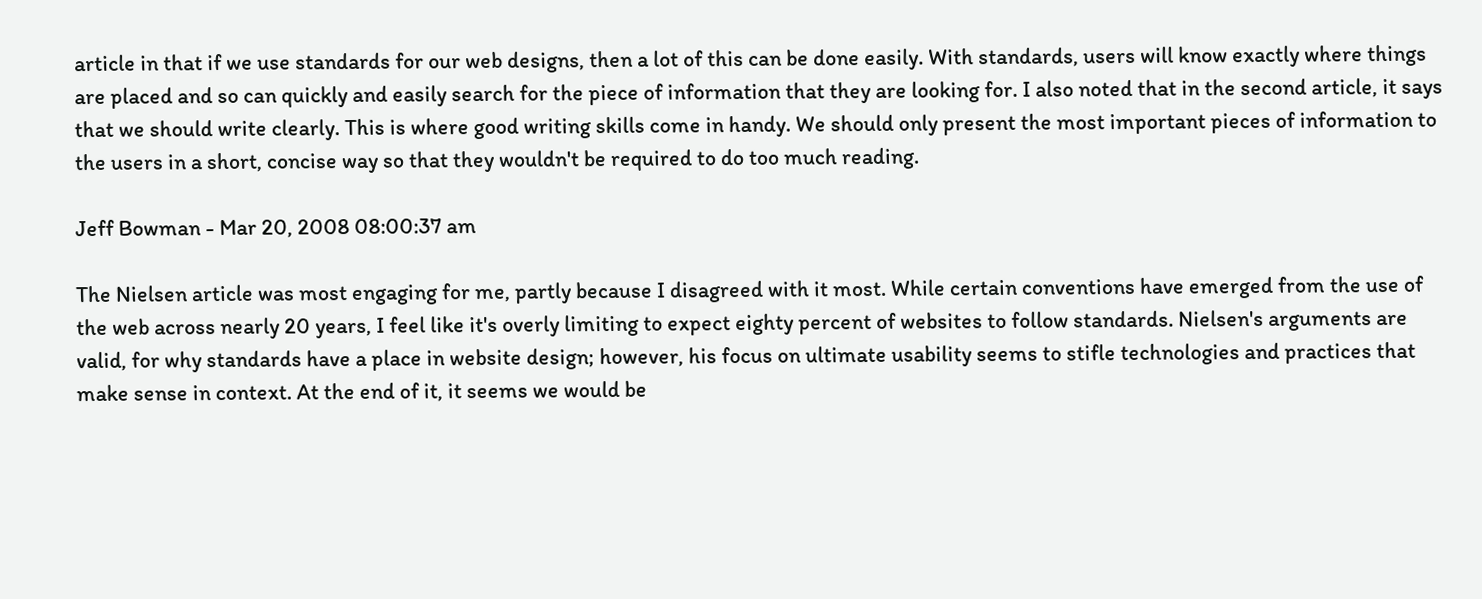article in that if we use standards for our web designs, then a lot of this can be done easily. With standards, users will know exactly where things are placed and so can quickly and easily search for the piece of information that they are looking for. I also noted that in the second article, it says that we should write clearly. This is where good writing skills come in handy. We should only present the most important pieces of information to the users in a short, concise way so that they wouldn't be required to do too much reading.

Jeff Bowman - Mar 20, 2008 08:00:37 am

The Nielsen article was most engaging for me, partly because I disagreed with it most. While certain conventions have emerged from the use of the web across nearly 20 years, I feel like it's overly limiting to expect eighty percent of websites to follow standards. Nielsen's arguments are valid, for why standards have a place in website design; however, his focus on ultimate usability seems to stifle technologies and practices that make sense in context. At the end of it, it seems we would be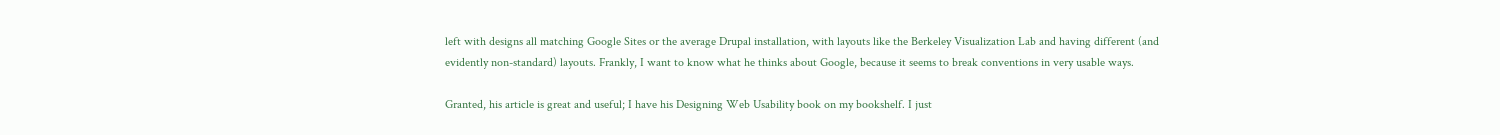left with designs all matching Google Sites or the average Drupal installation, with layouts like the Berkeley Visualization Lab and having different (and evidently non-standard) layouts. Frankly, I want to know what he thinks about Google, because it seems to break conventions in very usable ways.

Granted, his article is great and useful; I have his Designing Web Usability book on my bookshelf. I just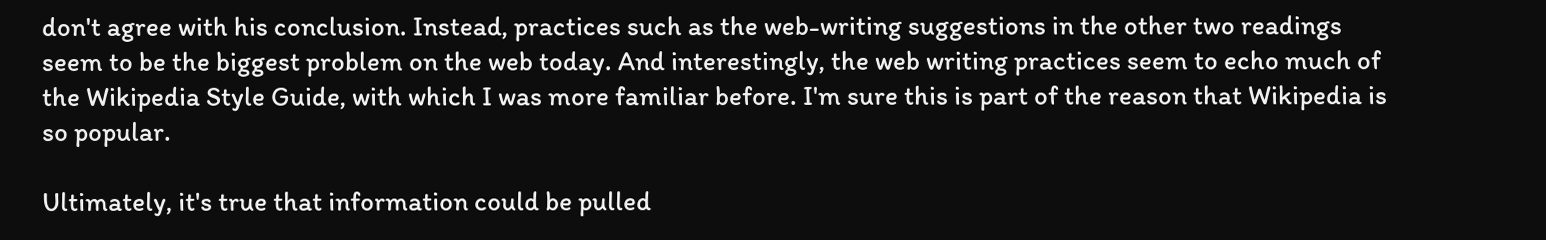don't agree with his conclusion. Instead, practices such as the web-writing suggestions in the other two readings seem to be the biggest problem on the web today. And interestingly, the web writing practices seem to echo much of the Wikipedia Style Guide, with which I was more familiar before. I'm sure this is part of the reason that Wikipedia is so popular.

Ultimately, it's true that information could be pulled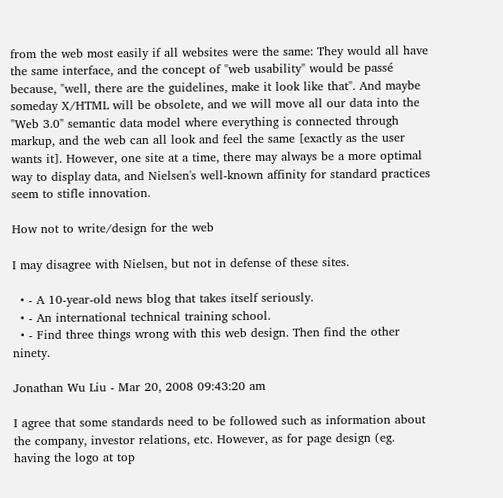from the web most easily if all websites were the same: They would all have the same interface, and the concept of "web usability" would be passé because, "well, there are the guidelines, make it look like that". And maybe someday X/HTML will be obsolete, and we will move all our data into the "Web 3.0" semantic data model where everything is connected through markup, and the web can all look and feel the same [exactly as the user wants it]. However, one site at a time, there may always be a more optimal way to display data, and Nielsen's well-known affinity for standard practices seem to stifle innovation.

How not to write/design for the web

I may disagree with Nielsen, but not in defense of these sites.

  • - A 10-year-old news blog that takes itself seriously.
  • - An international technical training school.
  • - Find three things wrong with this web design. Then find the other ninety.

Jonathan Wu Liu - Mar 20, 2008 09:43:20 am

I agree that some standards need to be followed such as information about the company, investor relations, etc. However, as for page design (eg. having the logo at top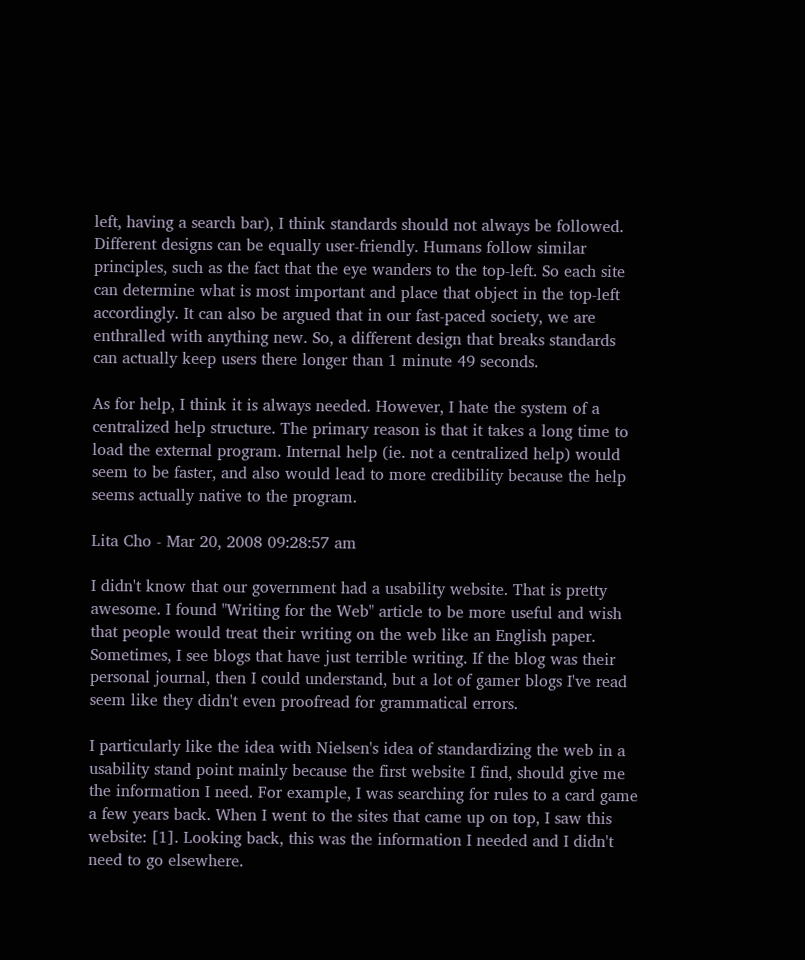left, having a search bar), I think standards should not always be followed. Different designs can be equally user-friendly. Humans follow similar principles, such as the fact that the eye wanders to the top-left. So each site can determine what is most important and place that object in the top-left accordingly. It can also be argued that in our fast-paced society, we are enthralled with anything new. So, a different design that breaks standards can actually keep users there longer than 1 minute 49 seconds.

As for help, I think it is always needed. However, I hate the system of a centralized help structure. The primary reason is that it takes a long time to load the external program. Internal help (ie. not a centralized help) would seem to be faster, and also would lead to more credibility because the help seems actually native to the program.

Lita Cho - Mar 20, 2008 09:28:57 am

I didn't know that our government had a usability website. That is pretty awesome. I found "Writing for the Web" article to be more useful and wish that people would treat their writing on the web like an English paper. Sometimes, I see blogs that have just terrible writing. If the blog was their personal journal, then I could understand, but a lot of gamer blogs I've read seem like they didn't even proofread for grammatical errors.

I particularly like the idea with Nielsen's idea of standardizing the web in a usability stand point mainly because the first website I find, should give me the information I need. For example, I was searching for rules to a card game a few years back. When I went to the sites that came up on top, I saw this website: [1]. Looking back, this was the information I needed and I didn't need to go elsewhere.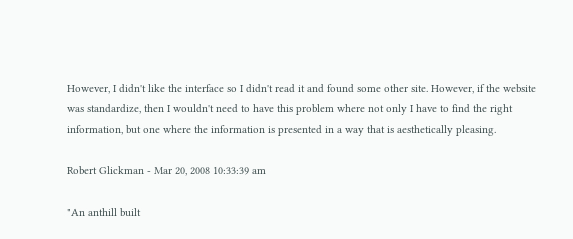However, I didn't like the interface so I didn't read it and found some other site. However, if the website was standardize, then I wouldn't need to have this problem where not only I have to find the right information, but one where the information is presented in a way that is aesthetically pleasing.

Robert Glickman - Mar 20, 2008 10:33:39 am

"An anthill built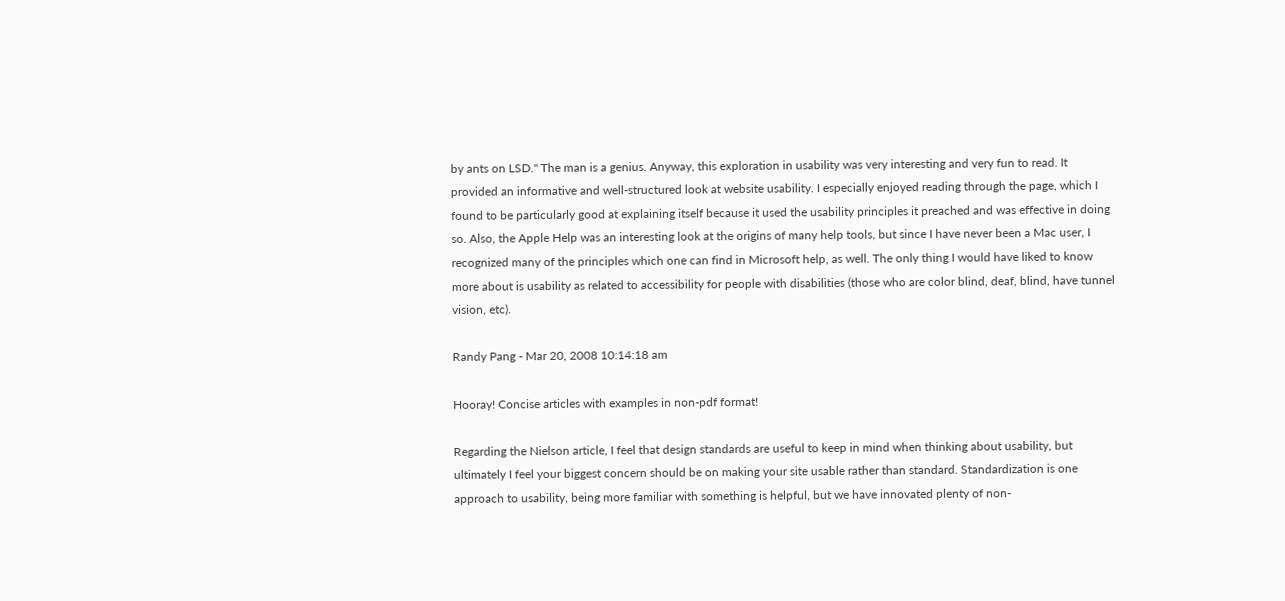by ants on LSD." The man is a genius. Anyway, this exploration in usability was very interesting and very fun to read. It provided an informative and well-structured look at website usability. I especially enjoyed reading through the page, which I found to be particularly good at explaining itself because it used the usability principles it preached and was effective in doing so. Also, the Apple Help was an interesting look at the origins of many help tools, but since I have never been a Mac user, I recognized many of the principles which one can find in Microsoft help, as well. The only thing I would have liked to know more about is usability as related to accessibility for people with disabilities (those who are color blind, deaf, blind, have tunnel vision, etc).

Randy Pang - Mar 20, 2008 10:14:18 am

Hooray! Concise articles with examples in non-pdf format!

Regarding the Nielson article, I feel that design standards are useful to keep in mind when thinking about usability, but ultimately I feel your biggest concern should be on making your site usable rather than standard. Standardization is one approach to usability, being more familiar with something is helpful, but we have innovated plenty of non-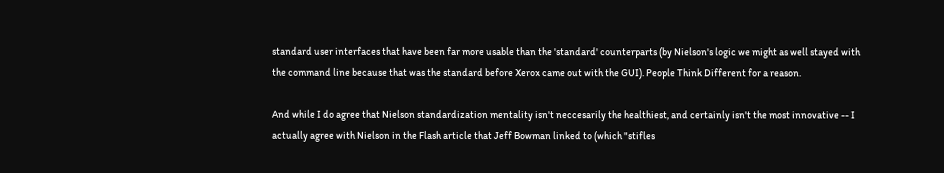standard user interfaces that have been far more usable than the 'standard' counterparts (by Nielson's logic we might as well stayed with the command line because that was the standard before Xerox came out with the GUI). People Think Different for a reason.

And while I do agree that Nielson standardization mentality isn't neccesarily the healthiest, and certainly isn't the most innovative -- I actually agree with Nielson in the Flash article that Jeff Bowman linked to (which "stifles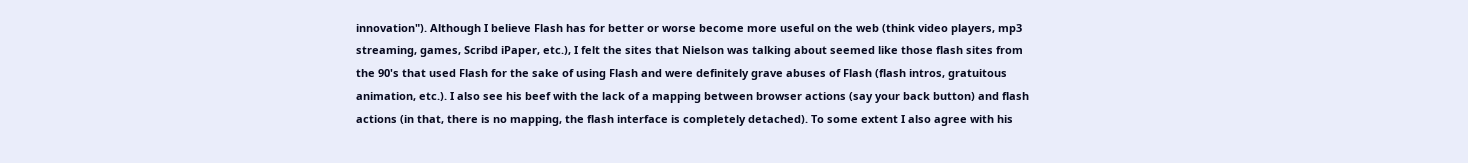innovation"). Although I believe Flash has for better or worse become more useful on the web (think video players, mp3 streaming, games, Scribd iPaper, etc.), I felt the sites that Nielson was talking about seemed like those flash sites from the 90's that used Flash for the sake of using Flash and were definitely grave abuses of Flash (flash intros, gratuitous animation, etc.). I also see his beef with the lack of a mapping between browser actions (say your back button) and flash actions (in that, there is no mapping, the flash interface is completely detached). To some extent I also agree with his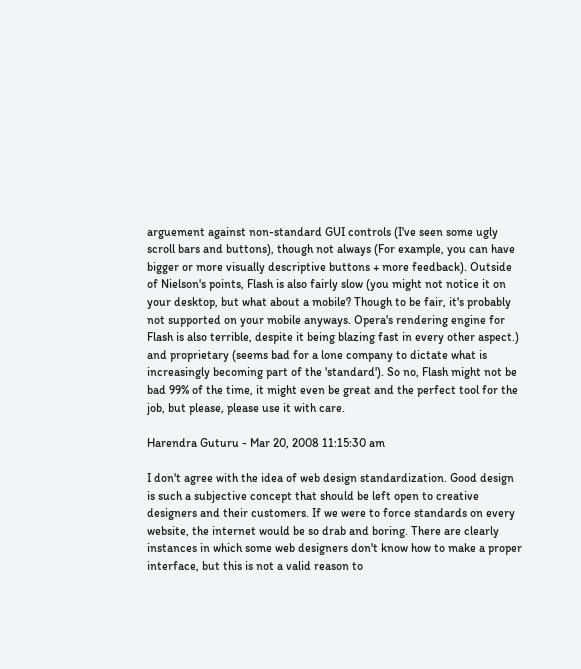arguement against non-standard GUI controls (I've seen some ugly scroll bars and buttons), though not always (For example, you can have bigger or more visually descriptive buttons + more feedback). Outside of Nielson's points, Flash is also fairly slow (you might not notice it on your desktop, but what about a mobile? Though to be fair, it's probably not supported on your mobile anyways. Opera's rendering engine for Flash is also terrible, despite it being blazing fast in every other aspect.) and proprietary (seems bad for a lone company to dictate what is increasingly becoming part of the 'standard'). So no, Flash might not be bad 99% of the time, it might even be great and the perfect tool for the job, but please, please use it with care.

Harendra Guturu - Mar 20, 2008 11:15:30 am

I don't agree with the idea of web design standardization. Good design is such a subjective concept that should be left open to creative designers and their customers. If we were to force standards on every website, the internet would be so drab and boring. There are clearly instances in which some web designers don't know how to make a proper interface, but this is not a valid reason to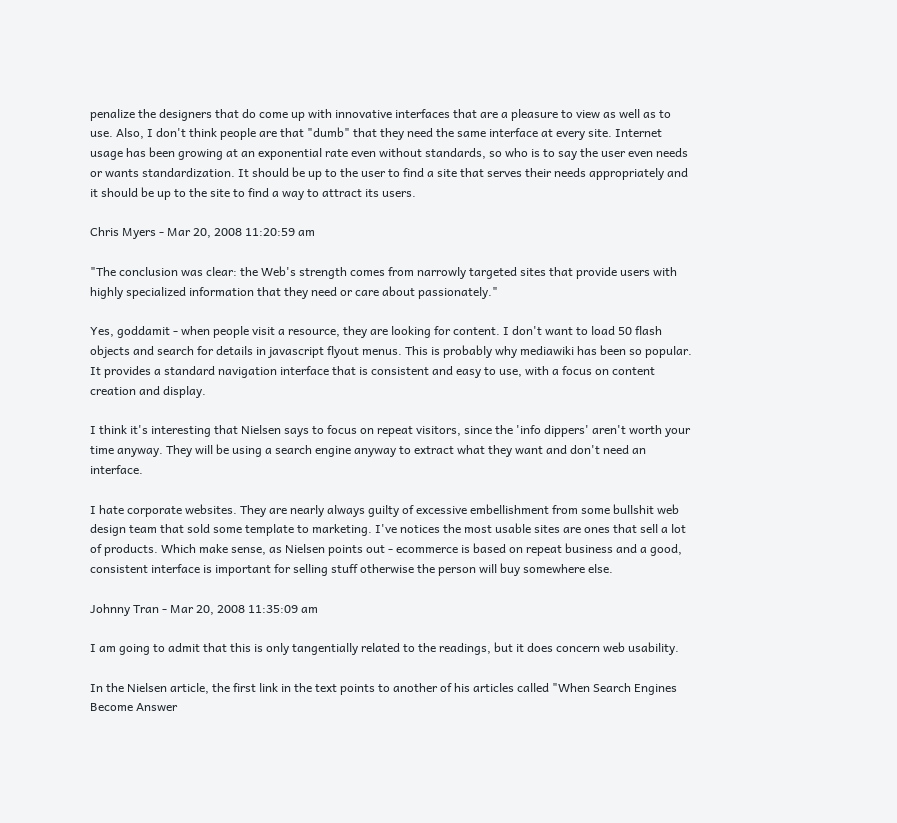penalize the designers that do come up with innovative interfaces that are a pleasure to view as well as to use. Also, I don't think people are that "dumb" that they need the same interface at every site. Internet usage has been growing at an exponential rate even without standards, so who is to say the user even needs or wants standardization. It should be up to the user to find a site that serves their needs appropriately and it should be up to the site to find a way to attract its users.

Chris Myers - Mar 20, 2008 11:20:59 am

"The conclusion was clear: the Web's strength comes from narrowly targeted sites that provide users with highly specialized information that they need or care about passionately."

Yes, goddamit - when people visit a resource, they are looking for content. I don't want to load 50 flash objects and search for details in javascript flyout menus. This is probably why mediawiki has been so popular. It provides a standard navigation interface that is consistent and easy to use, with a focus on content creation and display.

I think it's interesting that Nielsen says to focus on repeat visitors, since the 'info dippers' aren't worth your time anyway. They will be using a search engine anyway to extract what they want and don't need an interface.

I hate corporate websites. They are nearly always guilty of excessive embellishment from some bullshit web design team that sold some template to marketing. I've notices the most usable sites are ones that sell a lot of products. Which make sense, as Nielsen points out - ecommerce is based on repeat business and a good, consistent interface is important for selling stuff otherwise the person will buy somewhere else.

Johnny Tran - Mar 20, 2008 11:35:09 am

I am going to admit that this is only tangentially related to the readings, but it does concern web usability.

In the Nielsen article, the first link in the text points to another of his articles called "When Search Engines Become Answer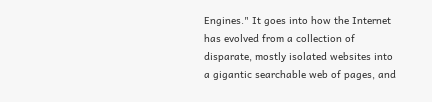Engines." It goes into how the Internet has evolved from a collection of disparate, mostly isolated websites into a gigantic searchable web of pages, and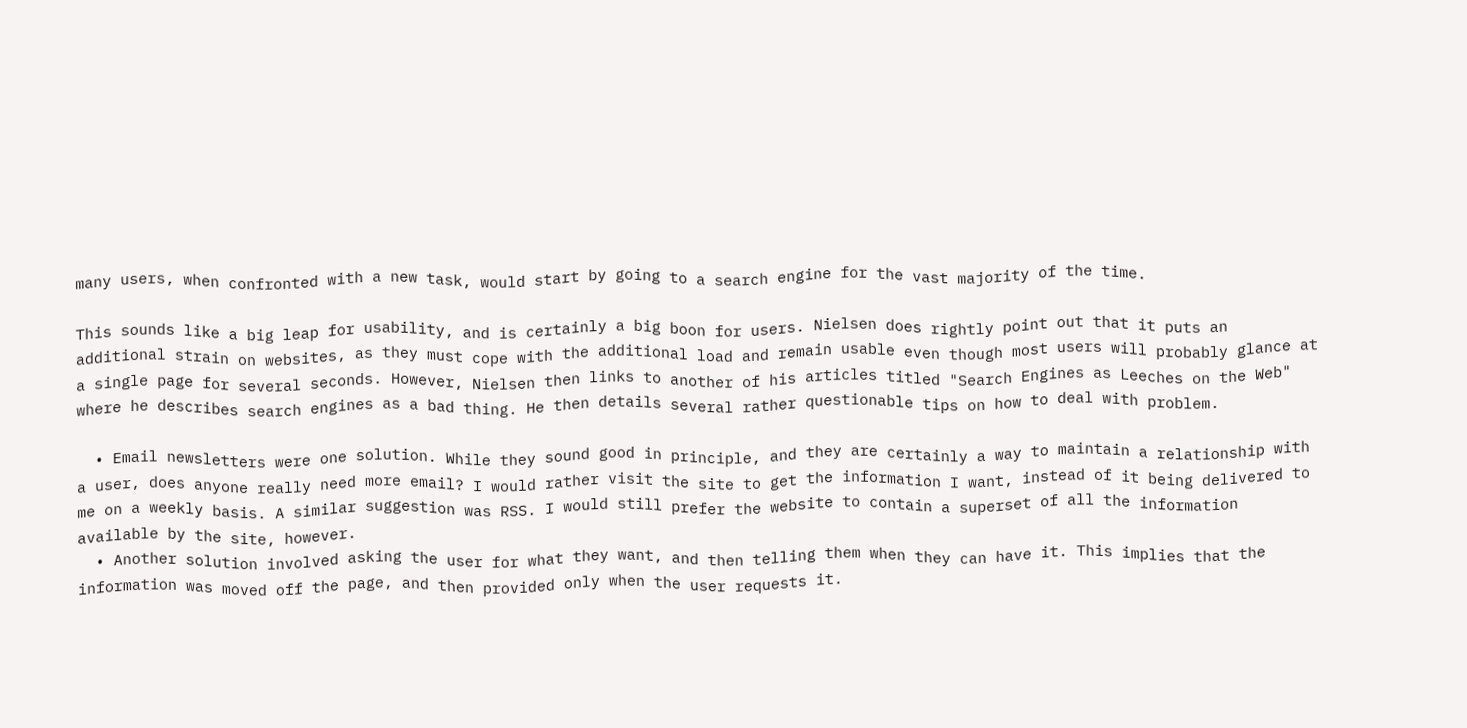many users, when confronted with a new task, would start by going to a search engine for the vast majority of the time.

This sounds like a big leap for usability, and is certainly a big boon for users. Nielsen does rightly point out that it puts an additional strain on websites, as they must cope with the additional load and remain usable even though most users will probably glance at a single page for several seconds. However, Nielsen then links to another of his articles titled "Search Engines as Leeches on the Web" where he describes search engines as a bad thing. He then details several rather questionable tips on how to deal with problem.

  • Email newsletters were one solution. While they sound good in principle, and they are certainly a way to maintain a relationship with a user, does anyone really need more email? I would rather visit the site to get the information I want, instead of it being delivered to me on a weekly basis. A similar suggestion was RSS. I would still prefer the website to contain a superset of all the information available by the site, however.
  • Another solution involved asking the user for what they want, and then telling them when they can have it. This implies that the information was moved off the page, and then provided only when the user requests it.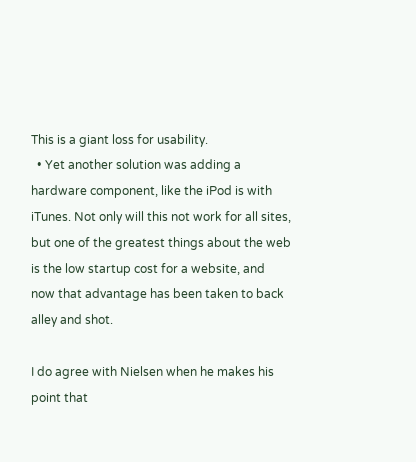This is a giant loss for usability.
  • Yet another solution was adding a hardware component, like the iPod is with iTunes. Not only will this not work for all sites, but one of the greatest things about the web is the low startup cost for a website, and now that advantage has been taken to back alley and shot.

I do agree with Nielsen when he makes his point that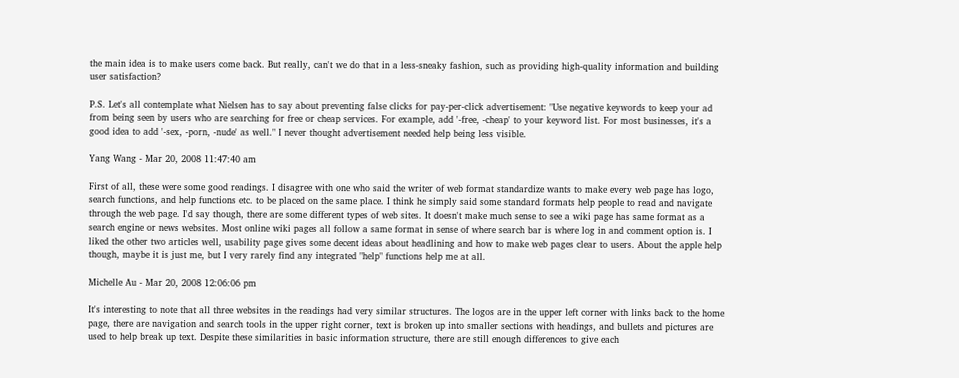the main idea is to make users come back. But really, can't we do that in a less-sneaky fashion, such as providing high-quality information and building user satisfaction?

P.S. Let's all contemplate what Nielsen has to say about preventing false clicks for pay-per-click advertisement: "Use negative keywords to keep your ad from being seen by users who are searching for free or cheap services. For example, add '-free, -cheap' to your keyword list. For most businesses, it's a good idea to add '-sex, -porn, -nude' as well." I never thought advertisement needed help being less visible.

Yang Wang - Mar 20, 2008 11:47:40 am

First of all, these were some good readings. I disagree with one who said the writer of web format standardize wants to make every web page has logo, search functions, and help functions etc. to be placed on the same place. I think he simply said some standard formats help people to read and navigate through the web page. I'd say though, there are some different types of web sites. It doesn't make much sense to see a wiki page has same format as a search engine or news websites. Most online wiki pages all follow a same format in sense of where search bar is where log in and comment option is. I liked the other two articles well, usability page gives some decent ideas about headlining and how to make web pages clear to users. About the apple help though, maybe it is just me, but I very rarely find any integrated "help" functions help me at all.

Michelle Au - Mar 20, 2008 12:06:06 pm

It's interesting to note that all three websites in the readings had very similar structures. The logos are in the upper left corner with links back to the home page, there are navigation and search tools in the upper right corner, text is broken up into smaller sections with headings, and bullets and pictures are used to help break up text. Despite these similarities in basic information structure, there are still enough differences to give each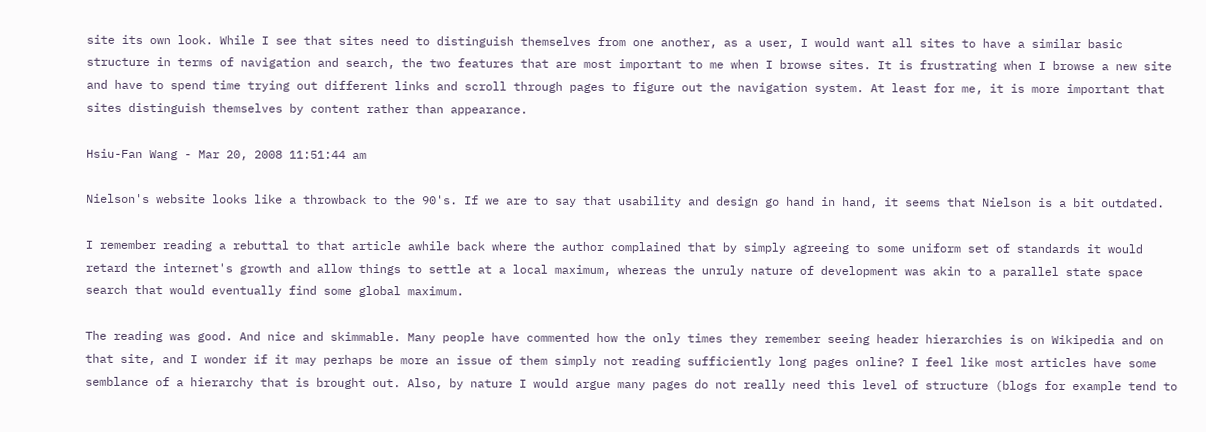site its own look. While I see that sites need to distinguish themselves from one another, as a user, I would want all sites to have a similar basic structure in terms of navigation and search, the two features that are most important to me when I browse sites. It is frustrating when I browse a new site and have to spend time trying out different links and scroll through pages to figure out the navigation system. At least for me, it is more important that sites distinguish themselves by content rather than appearance.

Hsiu-Fan Wang - Mar 20, 2008 11:51:44 am

Nielson's website looks like a throwback to the 90's. If we are to say that usability and design go hand in hand, it seems that Nielson is a bit outdated.

I remember reading a rebuttal to that article awhile back where the author complained that by simply agreeing to some uniform set of standards it would retard the internet's growth and allow things to settle at a local maximum, whereas the unruly nature of development was akin to a parallel state space search that would eventually find some global maximum.

The reading was good. And nice and skimmable. Many people have commented how the only times they remember seeing header hierarchies is on Wikipedia and on that site, and I wonder if it may perhaps be more an issue of them simply not reading sufficiently long pages online? I feel like most articles have some semblance of a hierarchy that is brought out. Also, by nature I would argue many pages do not really need this level of structure (blogs for example tend to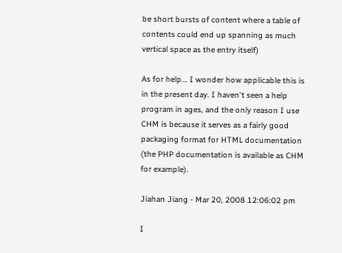be short bursts of content where a table of contents could end up spanning as much vertical space as the entry itself)

As for help... I wonder how applicable this is in the present day. I haven't seen a help program in ages, and the only reason I use CHM is because it serves as a fairly good packaging format for HTML documentation (the PHP documentation is available as CHM for example).

Jiahan Jiang - Mar 20, 2008 12:06:02 pm

I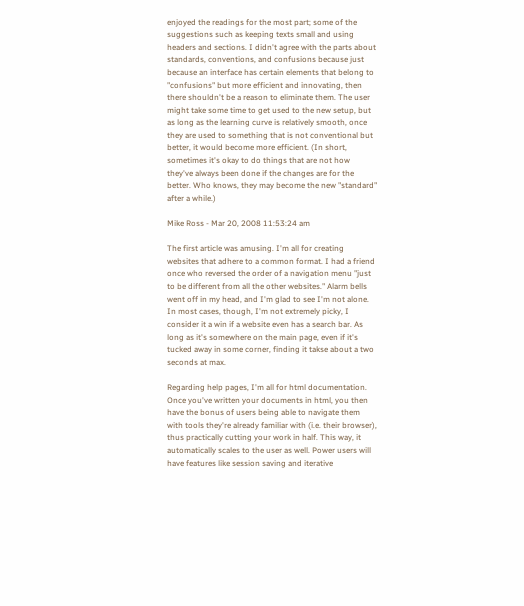enjoyed the readings for the most part; some of the suggestions such as keeping texts small and using headers and sections. I didn't agree with the parts about standards, conventions, and confusions because just because an interface has certain elements that belong to "confusions" but more efficient and innovating, then there shouldn't be a reason to eliminate them. The user might take some time to get used to the new setup, but as long as the learning curve is relatively smooth, once they are used to something that is not conventional but better, it would become more efficient. (In short, sometimes it's okay to do things that are not how they've always been done if the changes are for the better. Who knows, they may become the new "standard" after a while.)

Mike Ross - Mar 20, 2008 11:53:24 am

The first article was amusing. I'm all for creating websites that adhere to a common format. I had a friend once who reversed the order of a navigation menu "just to be different from all the other websites." Alarm bells went off in my head, and I'm glad to see I'm not alone. In most cases, though, I'm not extremely picky, I consider it a win if a website even has a search bar. As long as it's somewhere on the main page, even if it's tucked away in some corner, finding it takse about a two seconds at max.

Regarding help pages, I'm all for html documentation. Once you've written your documents in html, you then have the bonus of users being able to navigate them with tools they're already familiar with (i.e. their browser), thus practically cutting your work in half. This way, it automatically scales to the user as well. Power users will have features like session saving and iterative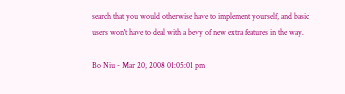search that you would otherwise have to implement yourself, and basic users won't have to deal with a bevy of new extra features in the way.

Bo Niu - Mar 20, 2008 01:05:01 pm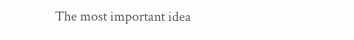The most important idea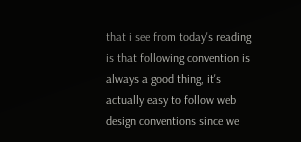that i see from today's reading is that following convention is always a good thing, it's actually easy to follow web design conventions since we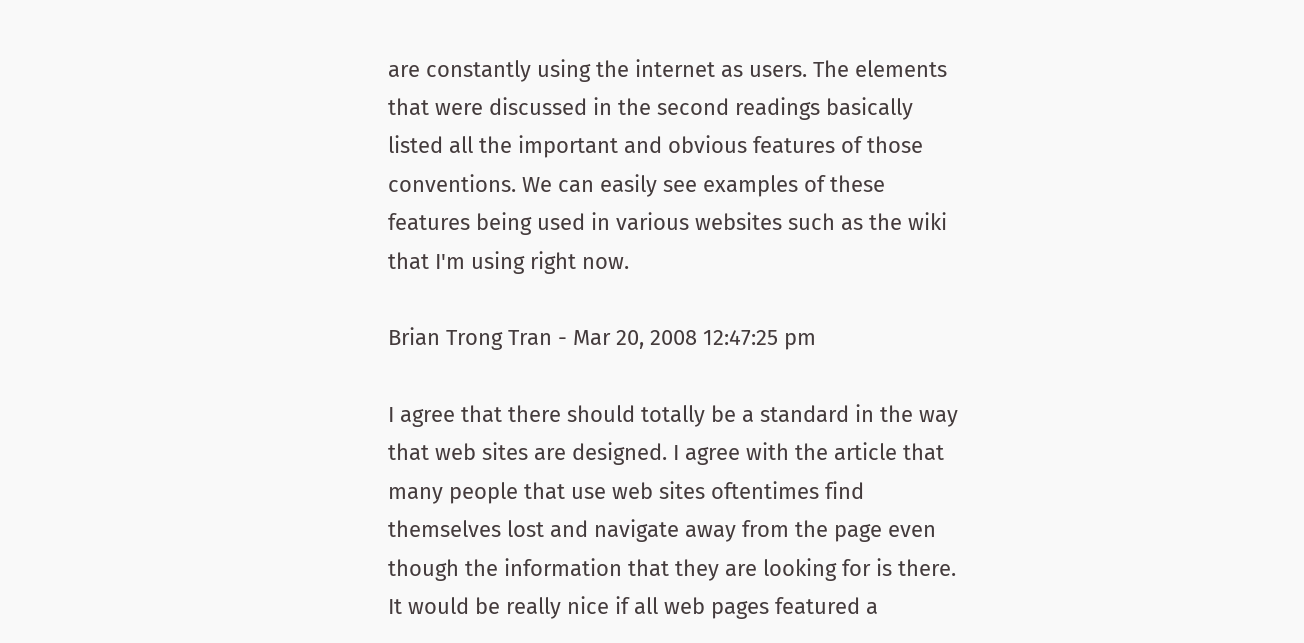are constantly using the internet as users. The elements that were discussed in the second readings basically listed all the important and obvious features of those conventions. We can easily see examples of these features being used in various websites such as the wiki that I'm using right now.

Brian Trong Tran - Mar 20, 2008 12:47:25 pm

I agree that there should totally be a standard in the way that web sites are designed. I agree with the article that many people that use web sites oftentimes find themselves lost and navigate away from the page even though the information that they are looking for is there. It would be really nice if all web pages featured a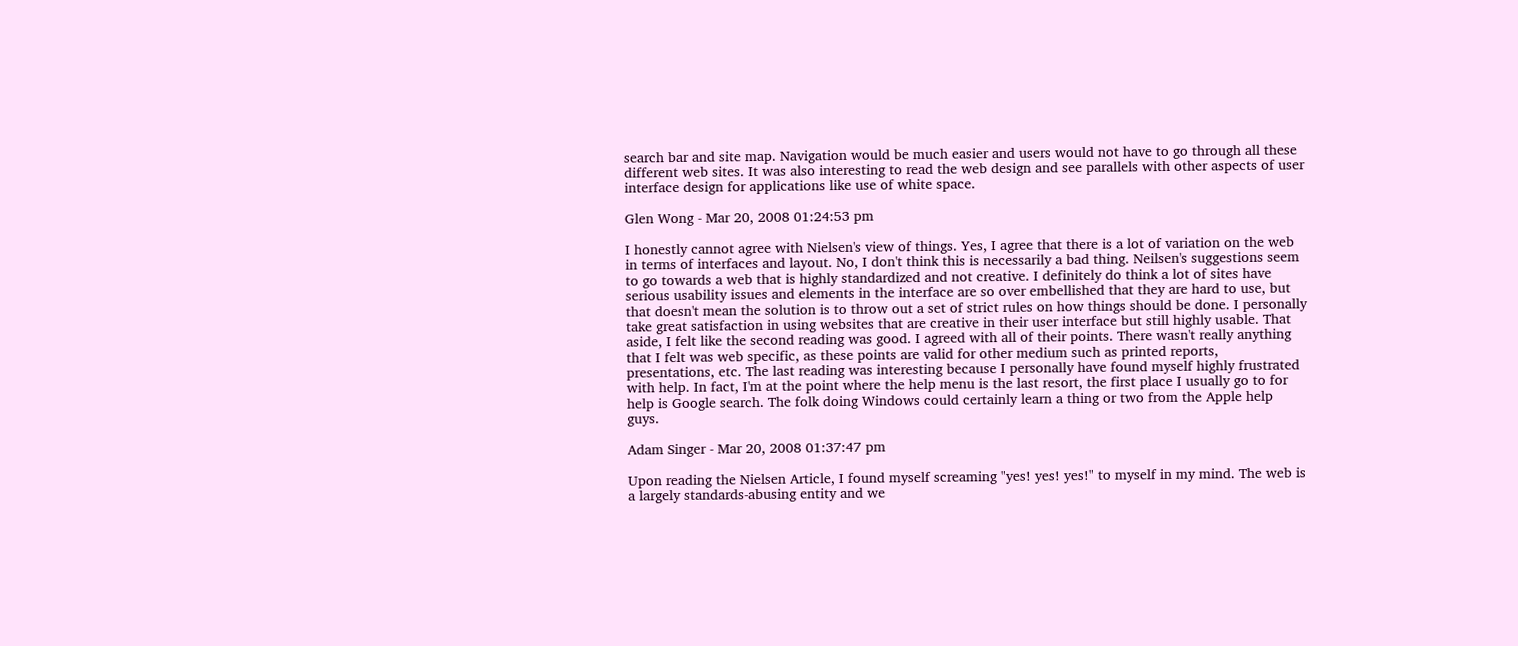search bar and site map. Navigation would be much easier and users would not have to go through all these different web sites. It was also interesting to read the web design and see parallels with other aspects of user interface design for applications like use of white space.

Glen Wong - Mar 20, 2008 01:24:53 pm

I honestly cannot agree with Nielsen's view of things. Yes, I agree that there is a lot of variation on the web in terms of interfaces and layout. No, I don't think this is necessarily a bad thing. Neilsen's suggestions seem to go towards a web that is highly standardized and not creative. I definitely do think a lot of sites have serious usability issues and elements in the interface are so over embellished that they are hard to use, but that doesn't mean the solution is to throw out a set of strict rules on how things should be done. I personally take great satisfaction in using websites that are creative in their user interface but still highly usable. That aside, I felt like the second reading was good. I agreed with all of their points. There wasn't really anything that I felt was web specific, as these points are valid for other medium such as printed reports, presentations, etc. The last reading was interesting because I personally have found myself highly frustrated with help. In fact, I'm at the point where the help menu is the last resort, the first place I usually go to for help is Google search. The folk doing Windows could certainly learn a thing or two from the Apple help guys.

Adam Singer - Mar 20, 2008 01:37:47 pm

Upon reading the Nielsen Article, I found myself screaming "yes! yes! yes!" to myself in my mind. The web is a largely standards-abusing entity and we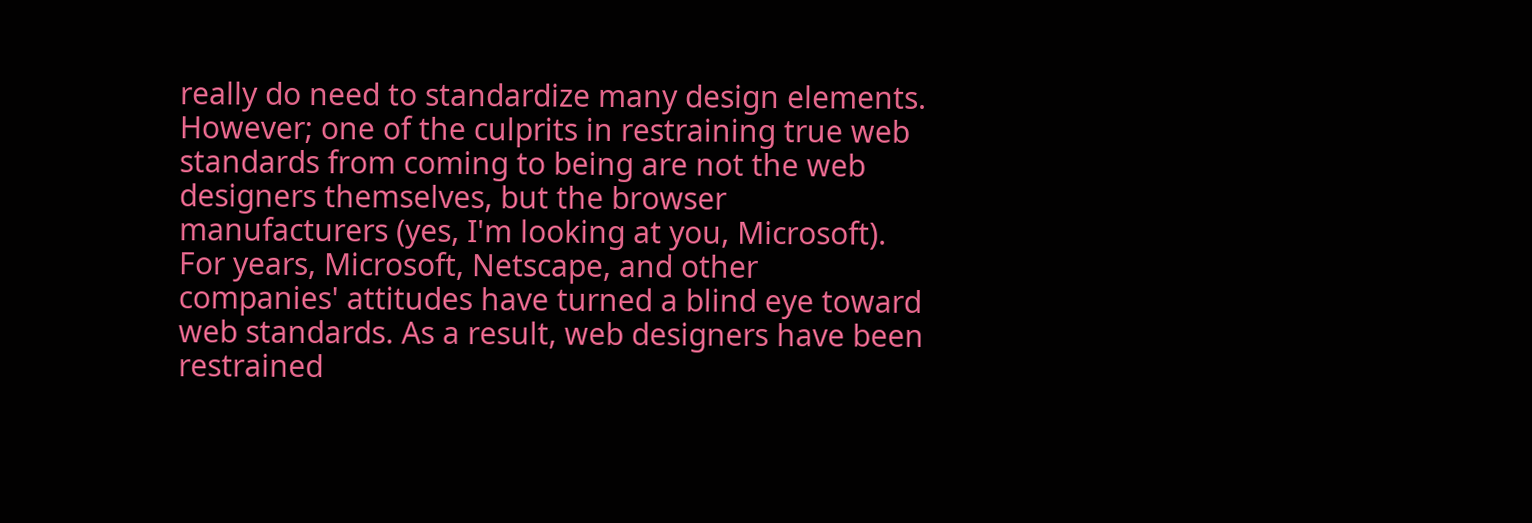really do need to standardize many design elements. However; one of the culprits in restraining true web standards from coming to being are not the web designers themselves, but the browser manufacturers (yes, I'm looking at you, Microsoft). For years, Microsoft, Netscape, and other companies' attitudes have turned a blind eye toward web standards. As a result, web designers have been restrained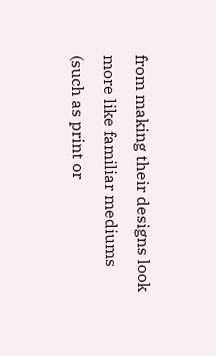from making their designs look more like familiar mediums (such as print or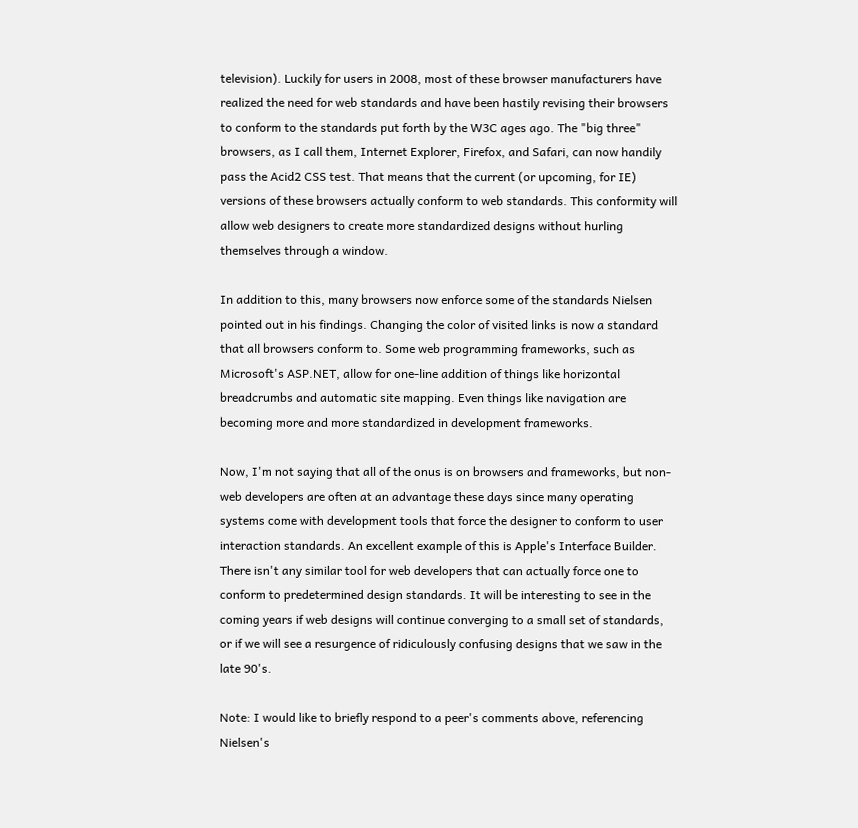television). Luckily for users in 2008, most of these browser manufacturers have realized the need for web standards and have been hastily revising their browsers to conform to the standards put forth by the W3C ages ago. The "big three" browsers, as I call them, Internet Explorer, Firefox, and Safari, can now handily pass the Acid2 CSS test. That means that the current (or upcoming, for IE) versions of these browsers actually conform to web standards. This conformity will allow web designers to create more standardized designs without hurling themselves through a window.

In addition to this, many browsers now enforce some of the standards Nielsen pointed out in his findings. Changing the color of visited links is now a standard that all browsers conform to. Some web programming frameworks, such as Microsoft's ASP.NET, allow for one-line addition of things like horizontal breadcrumbs and automatic site mapping. Even things like navigation are becoming more and more standardized in development frameworks.

Now, I'm not saying that all of the onus is on browsers and frameworks, but non-web developers are often at an advantage these days since many operating systems come with development tools that force the designer to conform to user interaction standards. An excellent example of this is Apple's Interface Builder. There isn't any similar tool for web developers that can actually force one to conform to predetermined design standards. It will be interesting to see in the coming years if web designs will continue converging to a small set of standards, or if we will see a resurgence of ridiculously confusing designs that we saw in the late 90's.

Note: I would like to briefly respond to a peer's comments above, referencing Nielsen's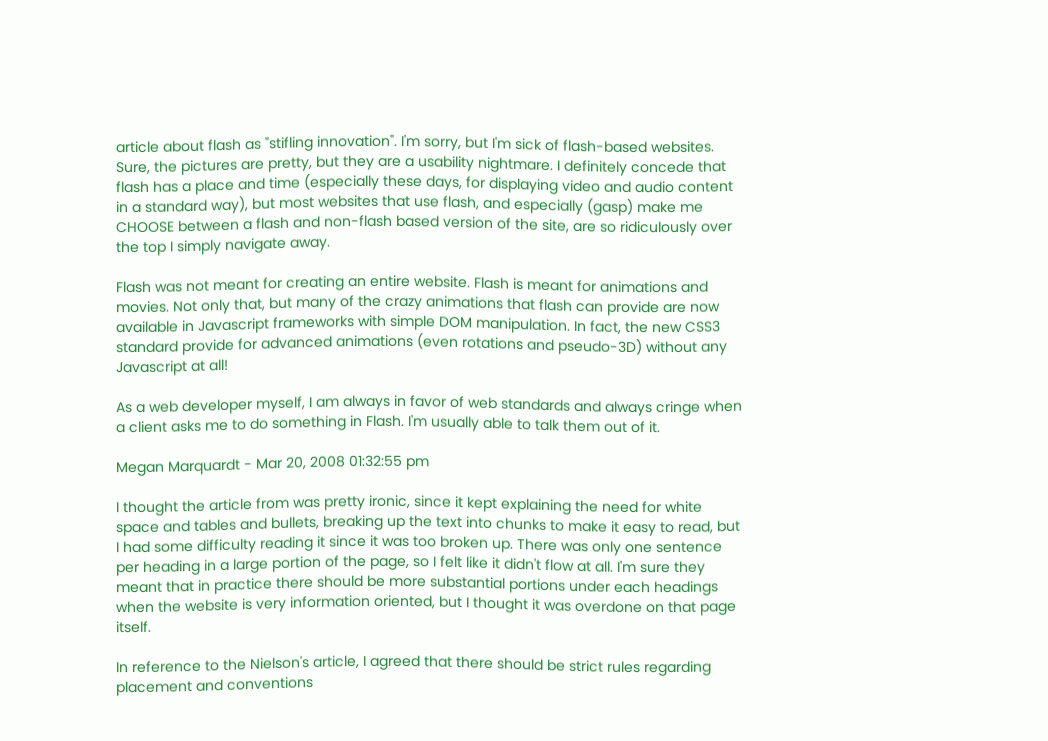article about flash as "stifling innovation". I'm sorry, but I'm sick of flash-based websites. Sure, the pictures are pretty, but they are a usability nightmare. I definitely concede that flash has a place and time (especially these days, for displaying video and audio content in a standard way), but most websites that use flash, and especially (gasp) make me CHOOSE between a flash and non-flash based version of the site, are so ridiculously over the top I simply navigate away.

Flash was not meant for creating an entire website. Flash is meant for animations and movies. Not only that, but many of the crazy animations that flash can provide are now available in Javascript frameworks with simple DOM manipulation. In fact, the new CSS3 standard provide for advanced animations (even rotations and pseudo-3D) without any Javascript at all!

As a web developer myself, I am always in favor of web standards and always cringe when a client asks me to do something in Flash. I'm usually able to talk them out of it.

Megan Marquardt - Mar 20, 2008 01:32:55 pm

I thought the article from was pretty ironic, since it kept explaining the need for white space and tables and bullets, breaking up the text into chunks to make it easy to read, but I had some difficulty reading it since it was too broken up. There was only one sentence per heading in a large portion of the page, so I felt like it didn't flow at all. I'm sure they meant that in practice there should be more substantial portions under each headings when the website is very information oriented, but I thought it was overdone on that page itself.

In reference to the Nielson's article, I agreed that there should be strict rules regarding placement and conventions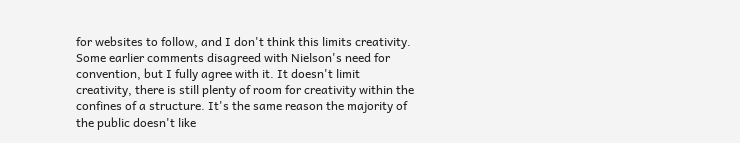for websites to follow, and I don't think this limits creativity. Some earlier comments disagreed with Nielson's need for convention, but I fully agree with it. It doesn't limit creativity, there is still plenty of room for creativity within the confines of a structure. It's the same reason the majority of the public doesn't like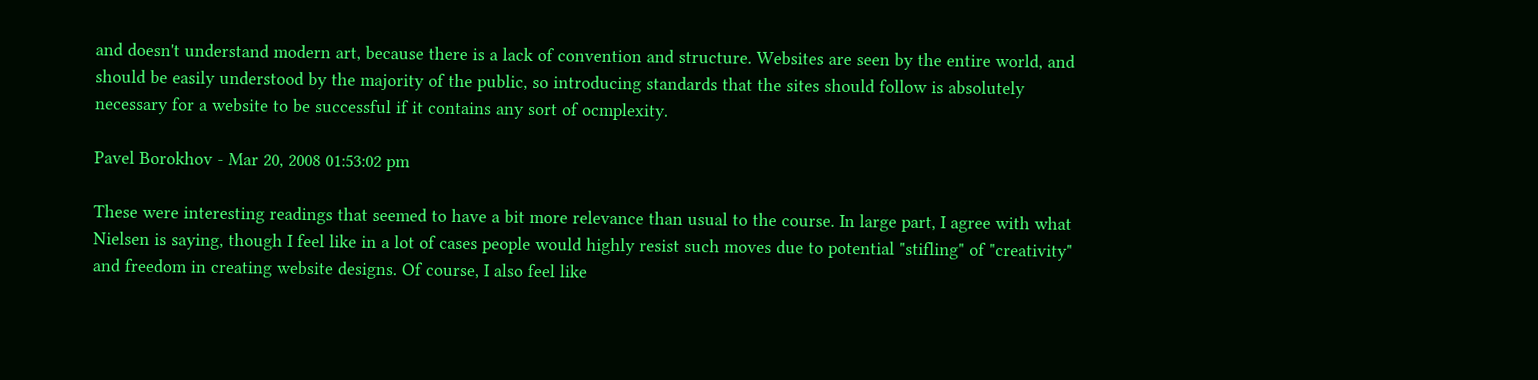and doesn't understand modern art, because there is a lack of convention and structure. Websites are seen by the entire world, and should be easily understood by the majority of the public, so introducing standards that the sites should follow is absolutely necessary for a website to be successful if it contains any sort of ocmplexity.

Pavel Borokhov - Mar 20, 2008 01:53:02 pm

These were interesting readings that seemed to have a bit more relevance than usual to the course. In large part, I agree with what Nielsen is saying, though I feel like in a lot of cases people would highly resist such moves due to potential "stifling" of "creativity" and freedom in creating website designs. Of course, I also feel like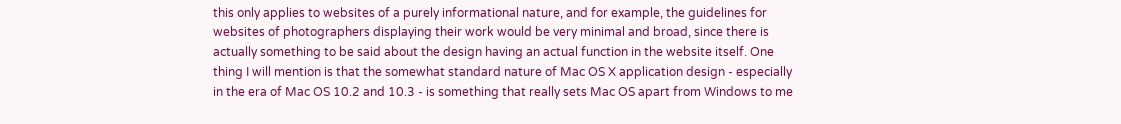this only applies to websites of a purely informational nature, and for example, the guidelines for websites of photographers displaying their work would be very minimal and broad, since there is actually something to be said about the design having an actual function in the website itself. One thing I will mention is that the somewhat standard nature of Mac OS X application design - especially in the era of Mac OS 10.2 and 10.3 - is something that really sets Mac OS apart from Windows to me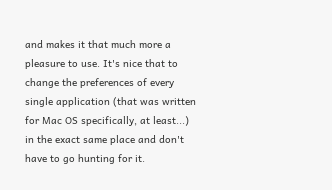and makes it that much more a pleasure to use. It's nice that to change the preferences of every single application (that was written for Mac OS specifically, at least...) in the exact same place and don't have to go hunting for it.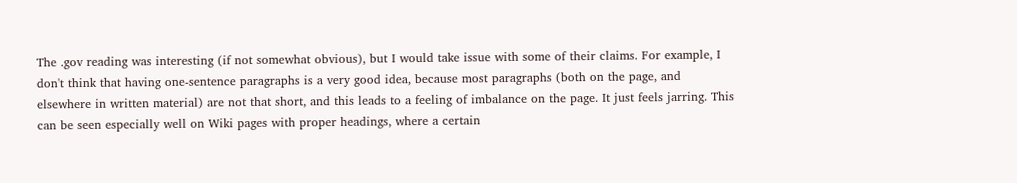The .gov reading was interesting (if not somewhat obvious), but I would take issue with some of their claims. For example, I don't think that having one-sentence paragraphs is a very good idea, because most paragraphs (both on the page, and elsewhere in written material) are not that short, and this leads to a feeling of imbalance on the page. It just feels jarring. This can be seen especially well on Wiki pages with proper headings, where a certain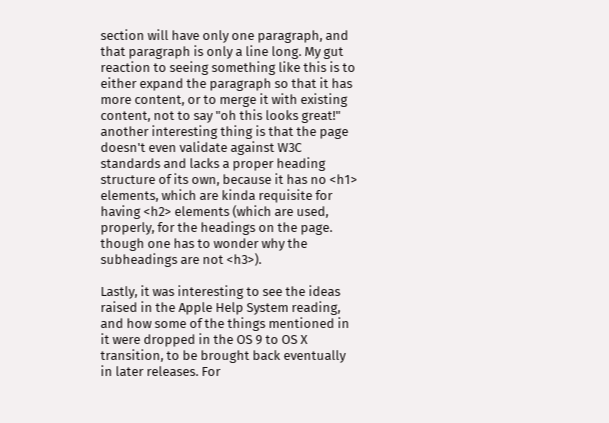section will have only one paragraph, and that paragraph is only a line long. My gut reaction to seeing something like this is to either expand the paragraph so that it has more content, or to merge it with existing content, not to say "oh this looks great!" another interesting thing is that the page doesn't even validate against W3C standards and lacks a proper heading structure of its own, because it has no <h1> elements, which are kinda requisite for having <h2> elements (which are used, properly, for the headings on the page. though one has to wonder why the subheadings are not <h3>).

Lastly, it was interesting to see the ideas raised in the Apple Help System reading, and how some of the things mentioned in it were dropped in the OS 9 to OS X transition, to be brought back eventually in later releases. For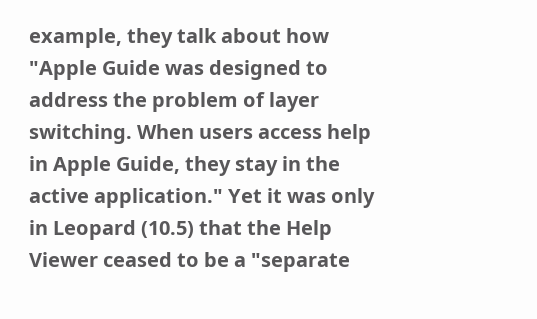example, they talk about how "Apple Guide was designed to address the problem of layer switching. When users access help in Apple Guide, they stay in the active application." Yet it was only in Leopard (10.5) that the Help Viewer ceased to be a "separate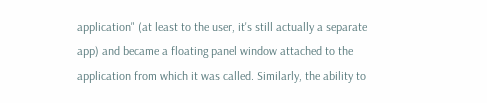application" (at least to the user, it's still actually a separate app) and became a floating panel window attached to the application from which it was called. Similarly, the ability to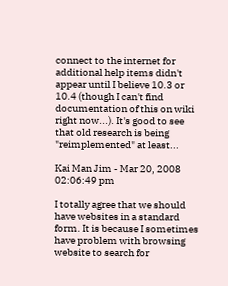connect to the internet for additional help items didn't appear until I believe 10.3 or 10.4 (though I can't find documentation of this on wiki right now...). It's good to see that old research is being "reimplemented" at least...

Kai Man Jim - Mar 20, 2008 02:06:49 pm

I totally agree that we should have websites in a standard form. It is because I sometimes have problem with browsing website to search for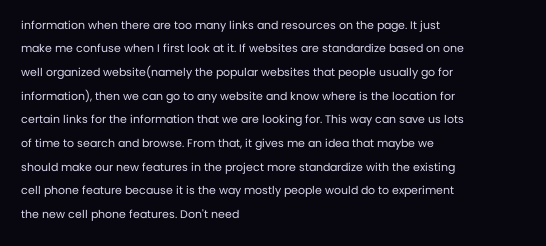information when there are too many links and resources on the page. It just make me confuse when I first look at it. If websites are standardize based on one well organized website(namely the popular websites that people usually go for information), then we can go to any website and know where is the location for certain links for the information that we are looking for. This way can save us lots of time to search and browse. From that, it gives me an idea that maybe we should make our new features in the project more standardize with the existing cell phone feature because it is the way mostly people would do to experiment the new cell phone features. Don't need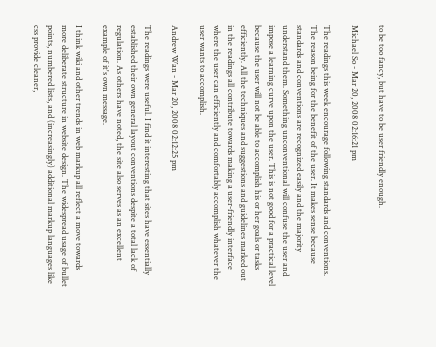to be too fancy, but have to be user friendly enough.

Michael So - Mar 20, 2008 02:16:21 pm

The readings this week encourage following standards and conventions. The reason being for the benefit of the user. It makes sense because standards and conventions are recognized easily and the majority understand them. Something unconventional will confuse the user and impose a learning curve upon the user. This is not good for a practical level because the user will not be able to accomplish his or her goals or tasks efficiently. All the techniques and suggestions and guidelines marked out in the readings all contribute towards making a user-friendly interface where the user can efficiently and comfortably accomplish whatever the user wants to accomplish.

Andrew Wan - Mar 20, 2008 02:12:25 pm

The readings were useful. I find it interesting that sites have essentially established their own general layout conventions despite a total lack of regulation. As others have noted, the site also serves as an excellent example of it's own message.

I think wiki and other trends in web markup all reflect a move towards more deliberate structure in website design. The widespread usage of bullet points, numbered lists, and (increasingly) additional markup languages like css provide cleaner,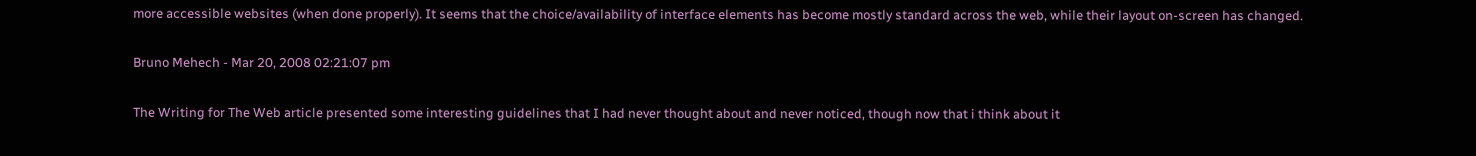more accessible websites (when done properly). It seems that the choice/availability of interface elements has become mostly standard across the web, while their layout on-screen has changed.

Bruno Mehech - Mar 20, 2008 02:21:07 pm

The Writing for The Web article presented some interesting guidelines that I had never thought about and never noticed, though now that i think about it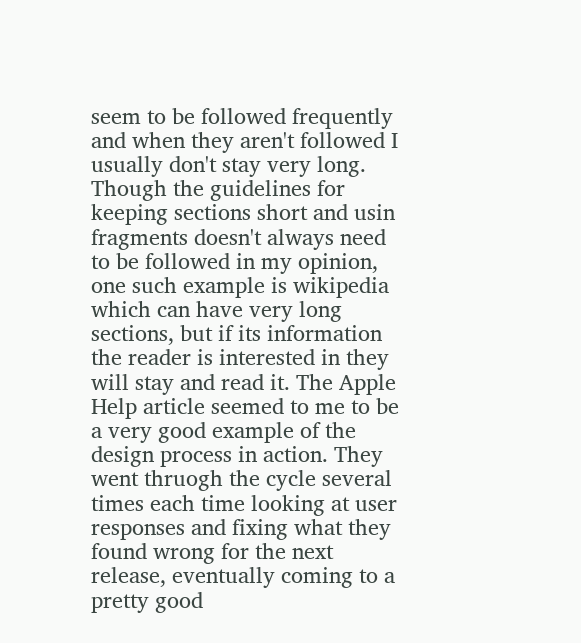seem to be followed frequently and when they aren't followed I usually don't stay very long. Though the guidelines for keeping sections short and usin fragments doesn't always need to be followed in my opinion, one such example is wikipedia which can have very long sections, but if its information the reader is interested in they will stay and read it. The Apple Help article seemed to me to be a very good example of the design process in action. They went thruogh the cycle several times each time looking at user responses and fixing what they found wrong for the next release, eventually coming to a pretty good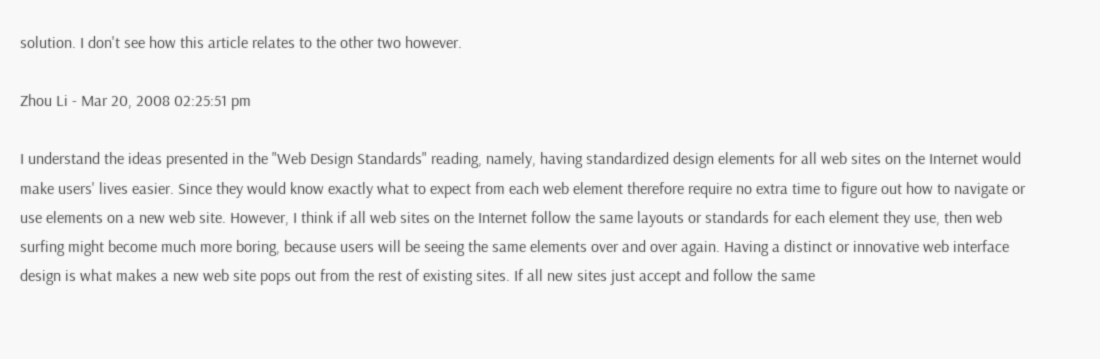solution. I don't see how this article relates to the other two however.

Zhou Li - Mar 20, 2008 02:25:51 pm

I understand the ideas presented in the "Web Design Standards" reading, namely, having standardized design elements for all web sites on the Internet would make users' lives easier. Since they would know exactly what to expect from each web element therefore require no extra time to figure out how to navigate or use elements on a new web site. However, I think if all web sites on the Internet follow the same layouts or standards for each element they use, then web surfing might become much more boring, because users will be seeing the same elements over and over again. Having a distinct or innovative web interface design is what makes a new web site pops out from the rest of existing sites. If all new sites just accept and follow the same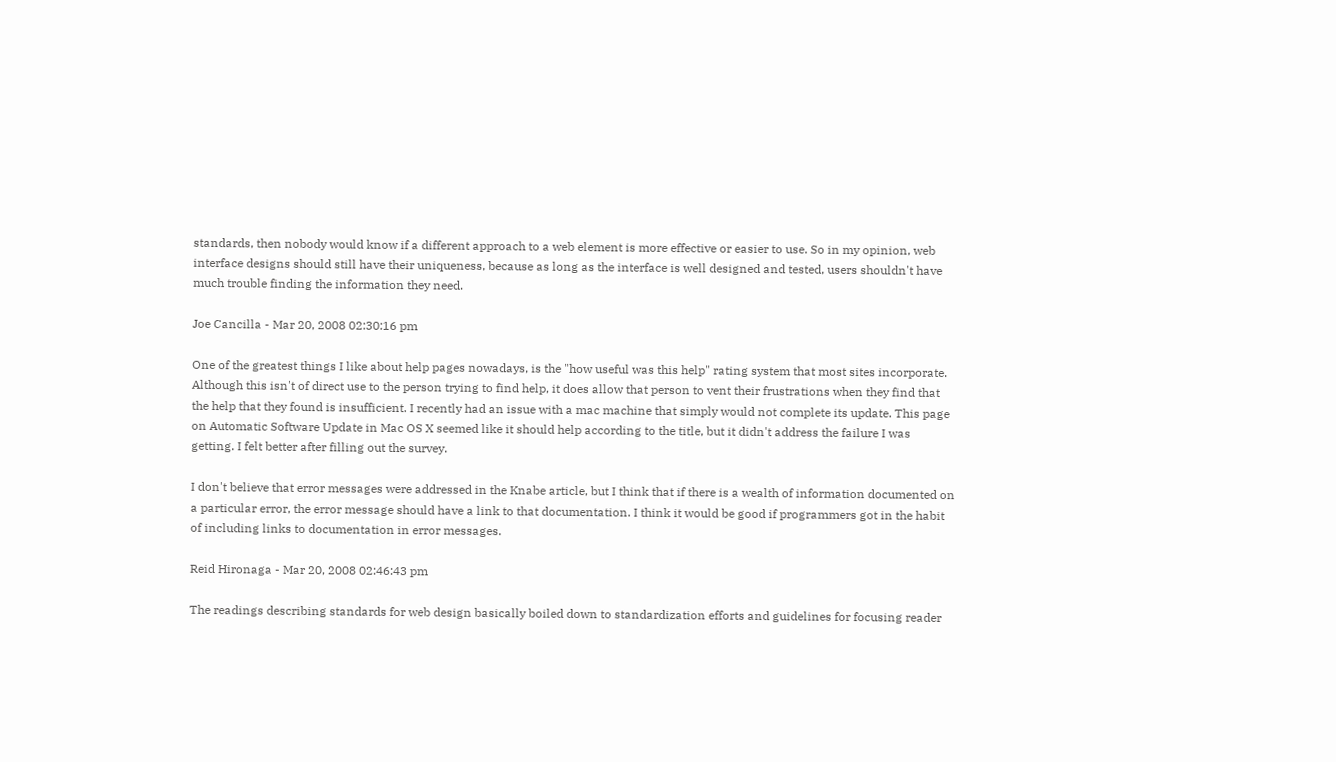standards, then nobody would know if a different approach to a web element is more effective or easier to use. So in my opinion, web interface designs should still have their uniqueness, because as long as the interface is well designed and tested, users shouldn't have much trouble finding the information they need.

Joe Cancilla - Mar 20, 2008 02:30:16 pm

One of the greatest things I like about help pages nowadays, is the "how useful was this help" rating system that most sites incorporate. Although this isn't of direct use to the person trying to find help, it does allow that person to vent their frustrations when they find that the help that they found is insufficient. I recently had an issue with a mac machine that simply would not complete its update. This page on Automatic Software Update in Mac OS X seemed like it should help according to the title, but it didn't address the failure I was getting. I felt better after filling out the survey.

I don't believe that error messages were addressed in the Knabe article, but I think that if there is a wealth of information documented on a particular error, the error message should have a link to that documentation. I think it would be good if programmers got in the habit of including links to documentation in error messages.

Reid Hironaga - Mar 20, 2008 02:46:43 pm

The readings describing standards for web design basically boiled down to standardization efforts and guidelines for focusing reader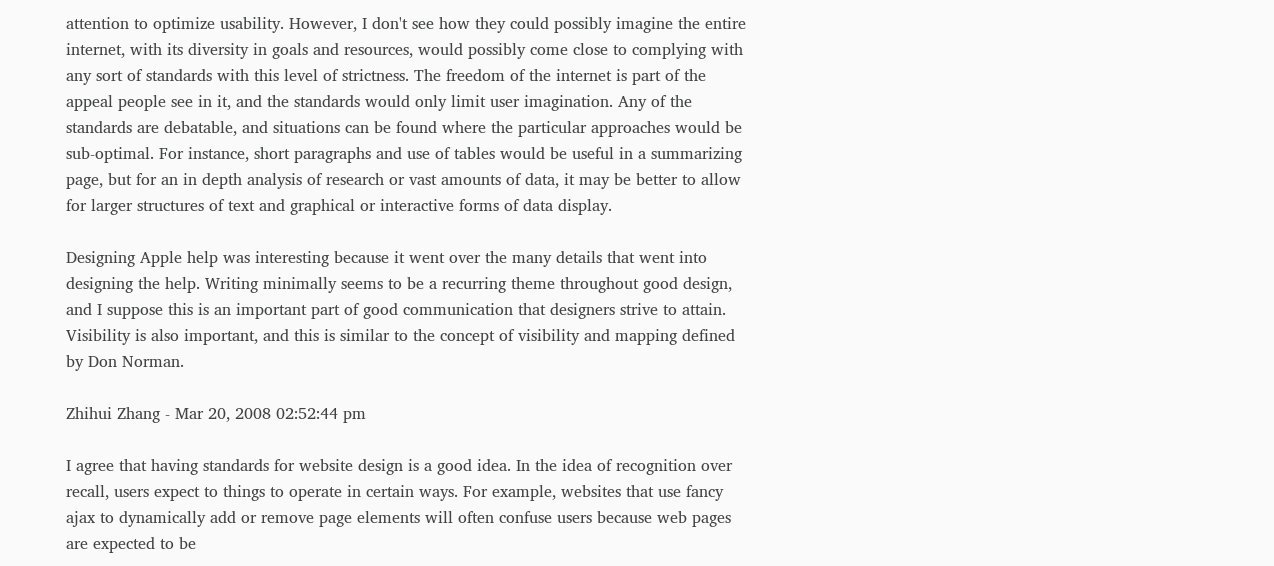attention to optimize usability. However, I don't see how they could possibly imagine the entire internet, with its diversity in goals and resources, would possibly come close to complying with any sort of standards with this level of strictness. The freedom of the internet is part of the appeal people see in it, and the standards would only limit user imagination. Any of the standards are debatable, and situations can be found where the particular approaches would be sub-optimal. For instance, short paragraphs and use of tables would be useful in a summarizing page, but for an in depth analysis of research or vast amounts of data, it may be better to allow for larger structures of text and graphical or interactive forms of data display.

Designing Apple help was interesting because it went over the many details that went into designing the help. Writing minimally seems to be a recurring theme throughout good design, and I suppose this is an important part of good communication that designers strive to attain. Visibility is also important, and this is similar to the concept of visibility and mapping defined by Don Norman.

Zhihui Zhang - Mar 20, 2008 02:52:44 pm

I agree that having standards for website design is a good idea. In the idea of recognition over recall, users expect to things to operate in certain ways. For example, websites that use fancy ajax to dynamically add or remove page elements will often confuse users because web pages are expected to be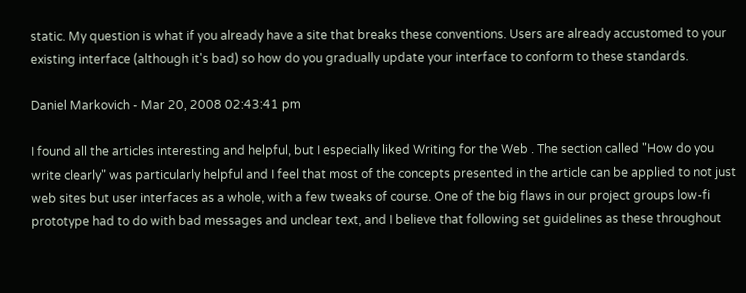static. My question is what if you already have a site that breaks these conventions. Users are already accustomed to your existing interface (although it's bad) so how do you gradually update your interface to conform to these standards.

Daniel Markovich - Mar 20, 2008 02:43:41 pm

I found all the articles interesting and helpful, but I especially liked Writing for the Web . The section called "How do you write clearly" was particularly helpful and I feel that most of the concepts presented in the article can be applied to not just web sites but user interfaces as a whole, with a few tweaks of course. One of the big flaws in our project groups low-fi prototype had to do with bad messages and unclear text, and I believe that following set guidelines as these throughout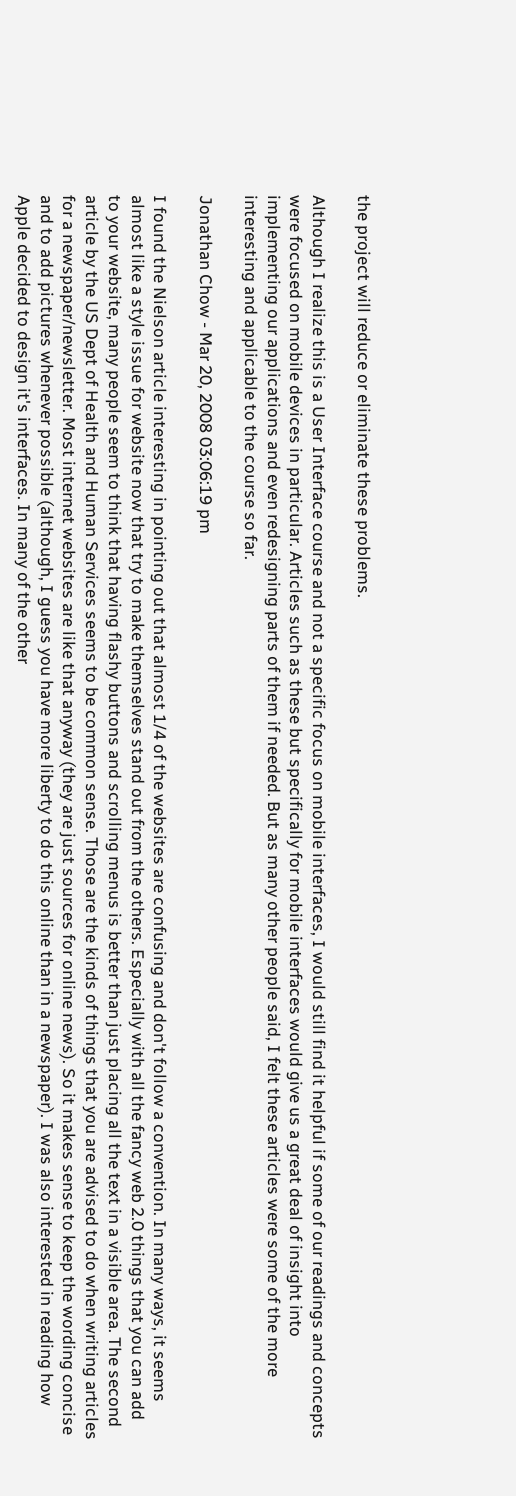the project will reduce or eliminate these problems.

Although I realize this is a User Interface course and not a specific focus on mobile interfaces, I would still find it helpful if some of our readings and concepts were focused on mobile devices in particular. Articles such as these but specifically for mobile interfaces would give us a great deal of insight into implementing our applications and even redesigning parts of them if needed. But as many other people said, I felt these articles were some of the more interesting and applicable to the course so far.

Jonathan Chow - Mar 20, 2008 03:06:19 pm

I found the Nielson article interesting in pointing out that almost 1/4 of the websites are confusing and don't follow a convention. In many ways, it seems almost like a style issue for website now that try to make themselves stand out from the others. Especially with all the fancy web 2.0 things that you can add to your website, many people seem to think that having flashy buttons and scrolling menus is better than just placing all the text in a visible area. The second article by the US Dept of Health and Human Services seems to be common sense. Those are the kinds of things that you are advised to do when writing articles for a newspaper/newsletter. Most internet websites are like that anyway (they are just sources for online news). So it makes sense to keep the wording concise and to add pictures whenever possible (although, I guess you have more liberty to do this online than in a newspaper). I was also interested in reading how Apple decided to design it's interfaces. In many of the other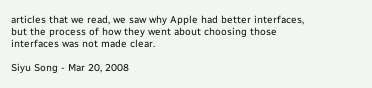articles that we read, we saw why Apple had better interfaces, but the process of how they went about choosing those interfaces was not made clear.

Siyu Song - Mar 20, 2008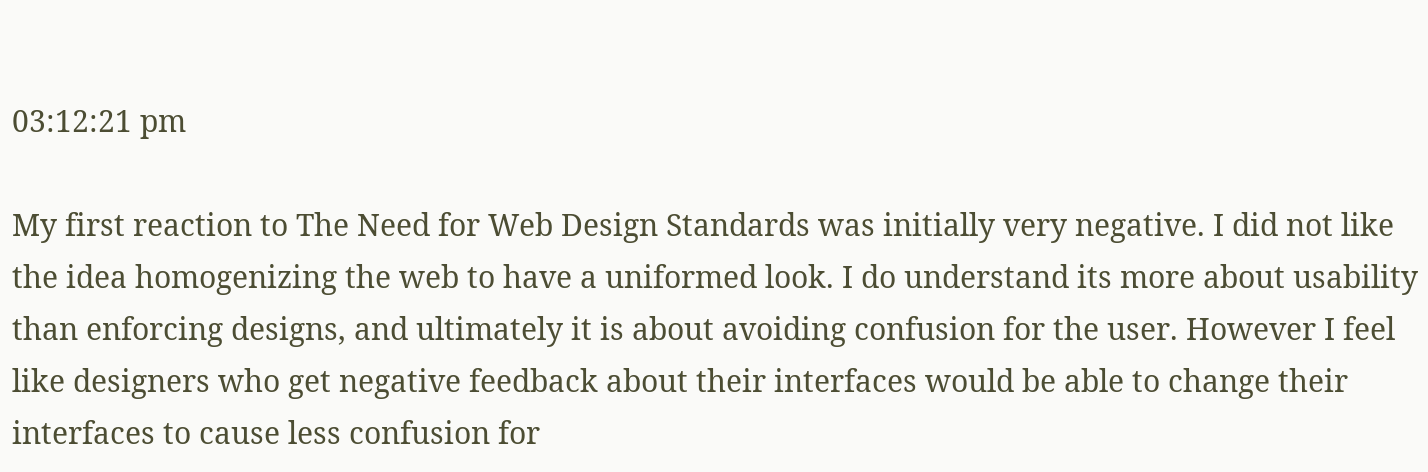03:12:21 pm

My first reaction to The Need for Web Design Standards was initially very negative. I did not like the idea homogenizing the web to have a uniformed look. I do understand its more about usability than enforcing designs, and ultimately it is about avoiding confusion for the user. However I feel like designers who get negative feedback about their interfaces would be able to change their interfaces to cause less confusion for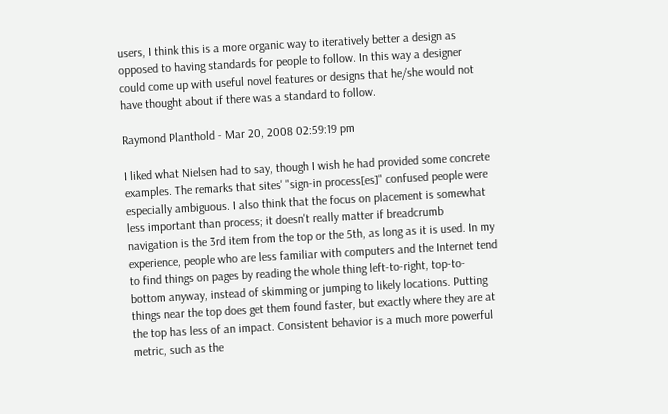users, I think this is a more organic way to iteratively better a design as opposed to having standards for people to follow. In this way a designer could come up with useful novel features or designs that he/she would not have thought about if there was a standard to follow.

Raymond Planthold - Mar 20, 2008 02:59:19 pm

I liked what Nielsen had to say, though I wish he had provided some concrete examples. The remarks that sites' "sign-in process[es]" confused people were especially ambiguous. I also think that the focus on placement is somewhat less important than process; it doesn't really matter if breadcrumb navigation is the 3rd item from the top or the 5th, as long as it is used. In my experience, people who are less familiar with computers and the Internet tend to find things on pages by reading the whole thing left-to-right, top-to-bottom anyway, instead of skimming or jumping to likely locations. Putting things near the top does get them found faster, but exactly where they are at the top has less of an impact. Consistent behavior is a much more powerful metric, such as the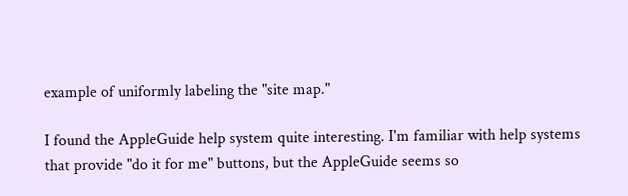example of uniformly labeling the "site map."

I found the AppleGuide help system quite interesting. I'm familiar with help systems that provide "do it for me" buttons, but the AppleGuide seems so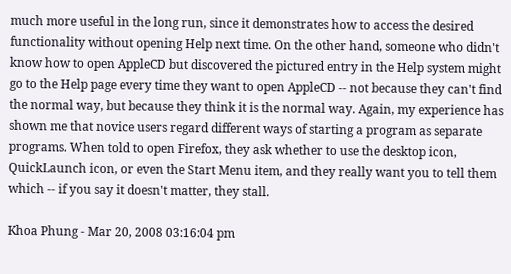much more useful in the long run, since it demonstrates how to access the desired functionality without opening Help next time. On the other hand, someone who didn't know how to open AppleCD but discovered the pictured entry in the Help system might go to the Help page every time they want to open AppleCD -- not because they can't find the normal way, but because they think it is the normal way. Again, my experience has shown me that novice users regard different ways of starting a program as separate programs. When told to open Firefox, they ask whether to use the desktop icon, QuickLaunch icon, or even the Start Menu item, and they really want you to tell them which -- if you say it doesn't matter, they stall.

Khoa Phung - Mar 20, 2008 03:16:04 pm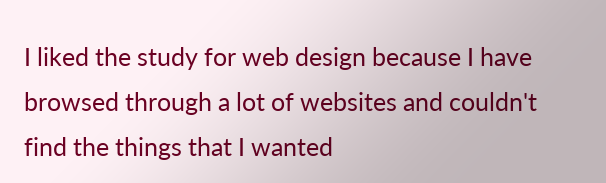I liked the study for web design because I have browsed through a lot of websites and couldn't find the things that I wanted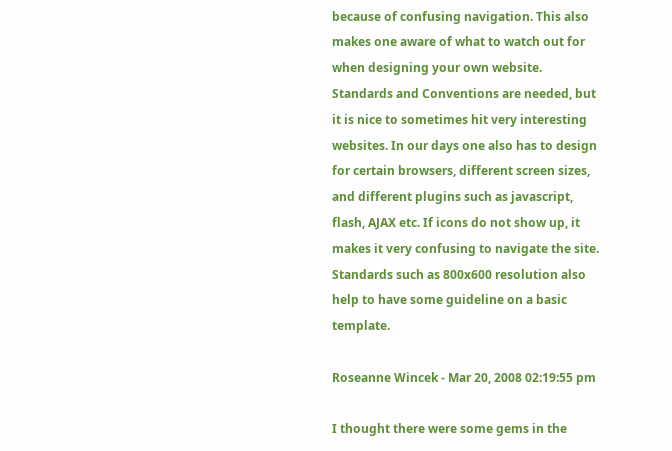because of confusing navigation. This also makes one aware of what to watch out for when designing your own website. Standards and Conventions are needed, but it is nice to sometimes hit very interesting websites. In our days one also has to design for certain browsers, different screen sizes, and different plugins such as javascript, flash, AJAX etc. If icons do not show up, it makes it very confusing to navigate the site. Standards such as 800x600 resolution also help to have some guideline on a basic template.

Roseanne Wincek - Mar 20, 2008 02:19:55 pm

I thought there were some gems in the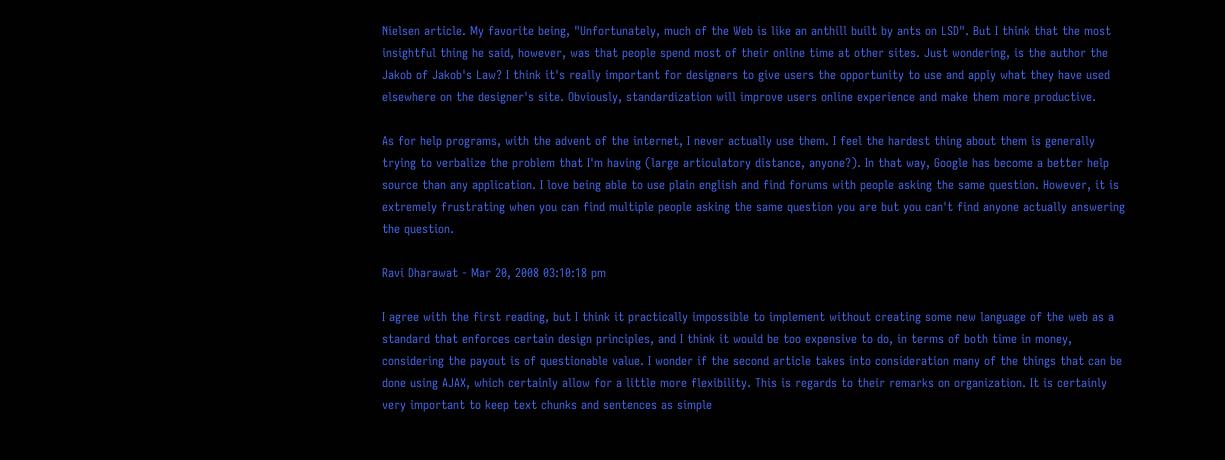Nielsen article. My favorite being, "Unfortunately, much of the Web is like an anthill built by ants on LSD". But I think that the most insightful thing he said, however, was that people spend most of their online time at other sites. Just wondering, is the author the Jakob of Jakob's Law? I think it's really important for designers to give users the opportunity to use and apply what they have used elsewhere on the designer's site. Obviously, standardization will improve users online experience and make them more productive.

As for help programs, with the advent of the internet, I never actually use them. I feel the hardest thing about them is generally trying to verbalize the problem that I'm having (large articulatory distance, anyone?). In that way, Google has become a better help source than any application. I love being able to use plain english and find forums with people asking the same question. However, it is extremely frustrating when you can find multiple people asking the same question you are but you can't find anyone actually answering the question.

Ravi Dharawat - Mar 20, 2008 03:10:18 pm

I agree with the first reading, but I think it practically impossible to implement without creating some new language of the web as a standard that enforces certain design principles, and I think it would be too expensive to do, in terms of both time in money, considering the payout is of questionable value. I wonder if the second article takes into consideration many of the things that can be done using AJAX, which certainly allow for a little more flexibility. This is regards to their remarks on organization. It is certainly very important to keep text chunks and sentences as simple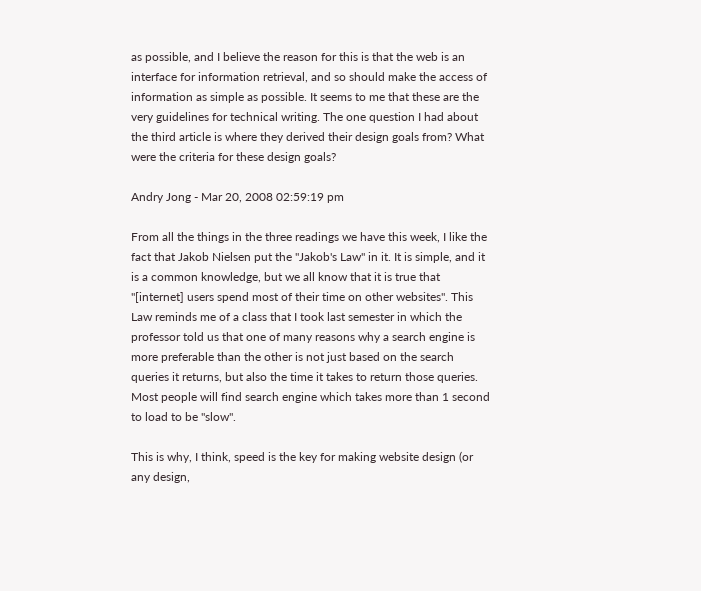as possible, and I believe the reason for this is that the web is an interface for information retrieval, and so should make the access of information as simple as possible. It seems to me that these are the very guidelines for technical writing. The one question I had about the third article is where they derived their design goals from? What were the criteria for these design goals?

Andry Jong - Mar 20, 2008 02:59:19 pm

From all the things in the three readings we have this week, I like the fact that Jakob Nielsen put the "Jakob's Law" in it. It is simple, and it is a common knowledge, but we all know that it is true that "[internet] users spend most of their time on other websites". This Law reminds me of a class that I took last semester in which the professor told us that one of many reasons why a search engine is more preferable than the other is not just based on the search queries it returns, but also the time it takes to return those queries. Most people will find search engine which takes more than 1 second to load to be "slow".

This is why, I think, speed is the key for making website design (or any design,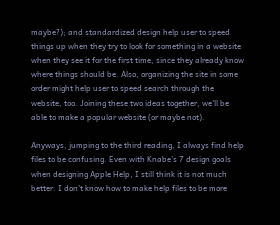maybe?); and standardized design help user to speed things up when they try to look for something in a website when they see it for the first time, since they already know where things should be. Also, organizing the site in some order might help user to speed search through the website, too. Joining these two ideas together, we'll be able to make a popular website (or maybe not).

Anyways, jumping to the third reading, I always find help files to be confusing. Even with Knabe's 7 design goals when designing Apple Help, I still think it is not much better. I don't know how to make help files to be more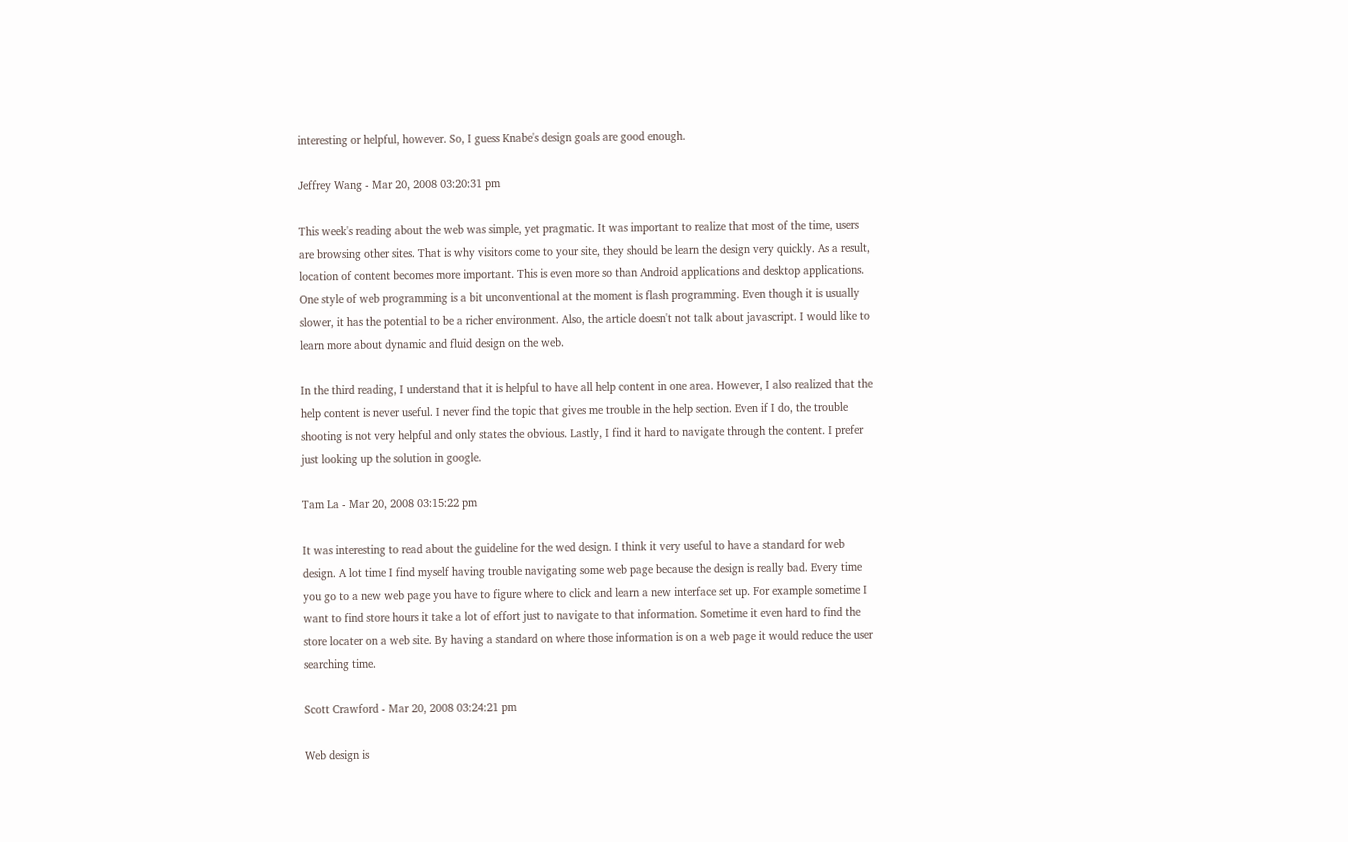interesting or helpful, however. So, I guess Knabe's design goals are good enough.

Jeffrey Wang - Mar 20, 2008 03:20:31 pm

This week's reading about the web was simple, yet pragmatic. It was important to realize that most of the time, users are browsing other sites. That is why visitors come to your site, they should be learn the design very quickly. As a result, location of content becomes more important. This is even more so than Android applications and desktop applications. One style of web programming is a bit unconventional at the moment is flash programming. Even though it is usually slower, it has the potential to be a richer environment. Also, the article doesn't not talk about javascript. I would like to learn more about dynamic and fluid design on the web.

In the third reading, I understand that it is helpful to have all help content in one area. However, I also realized that the help content is never useful. I never find the topic that gives me trouble in the help section. Even if I do, the trouble shooting is not very helpful and only states the obvious. Lastly, I find it hard to navigate through the content. I prefer just looking up the solution in google.

Tam La - Mar 20, 2008 03:15:22 pm

It was interesting to read about the guideline for the wed design. I think it very useful to have a standard for web design. A lot time I find myself having trouble navigating some web page because the design is really bad. Every time you go to a new web page you have to figure where to click and learn a new interface set up. For example sometime I want to find store hours it take a lot of effort just to navigate to that information. Sometime it even hard to find the store locater on a web site. By having a standard on where those information is on a web page it would reduce the user searching time.

Scott Crawford - Mar 20, 2008 03:24:21 pm

Web design is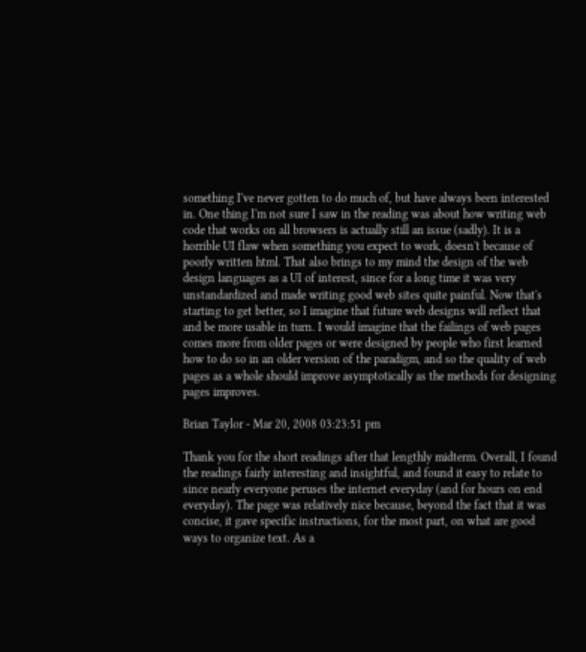something I've never gotten to do much of, but have always been interested in. One thing I'm not sure I saw in the reading was about how writing web code that works on all browsers is actually still an issue (sadly). It is a horrible UI flaw when something you expect to work, doesn't because of poorly written html. That also brings to my mind the design of the web design languages as a UI of interest, since for a long time it was very unstandardized and made writing good web sites quite painful. Now that's starting to get better, so I imagine that future web designs will reflect that and be more usable in turn. I would imagine that the failings of web pages comes more from older pages or were designed by people who first learned how to do so in an older version of the paradigm, and so the quality of web pages as a whole should improve asymptotically as the methods for designing pages improves.

Brian Taylor - Mar 20, 2008 03:23:51 pm

Thank you for the short readings after that lengthly midterm. Overall, I found the readings fairly interesting and insightful, and found it easy to relate to since nearly everyone peruses the internet everyday (and for hours on end everyday). The page was relatively nice because, beyond the fact that it was concise, it gave specific instructions, for the most part, on what are good ways to organize text. As a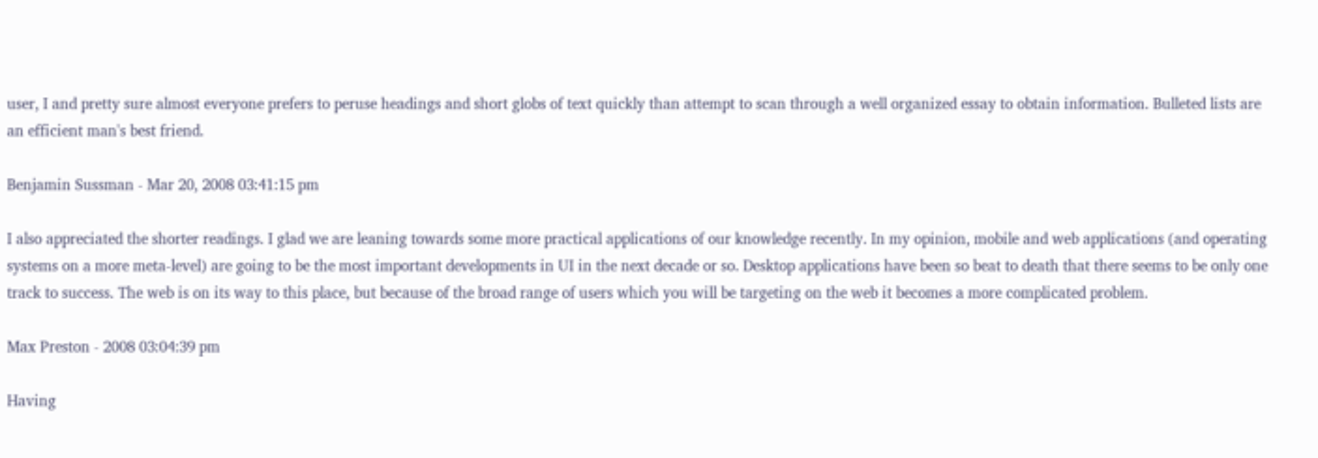user, I and pretty sure almost everyone prefers to peruse headings and short globs of text quickly than attempt to scan through a well organized essay to obtain information. Bulleted lists are an efficient man's best friend.

Benjamin Sussman - Mar 20, 2008 03:41:15 pm

I also appreciated the shorter readings. I glad we are leaning towards some more practical applications of our knowledge recently. In my opinion, mobile and web applications (and operating systems on a more meta-level) are going to be the most important developments in UI in the next decade or so. Desktop applications have been so beat to death that there seems to be only one track to success. The web is on its way to this place, but because of the broad range of users which you will be targeting on the web it becomes a more complicated problem.

Max Preston - 2008 03:04:39 pm

Having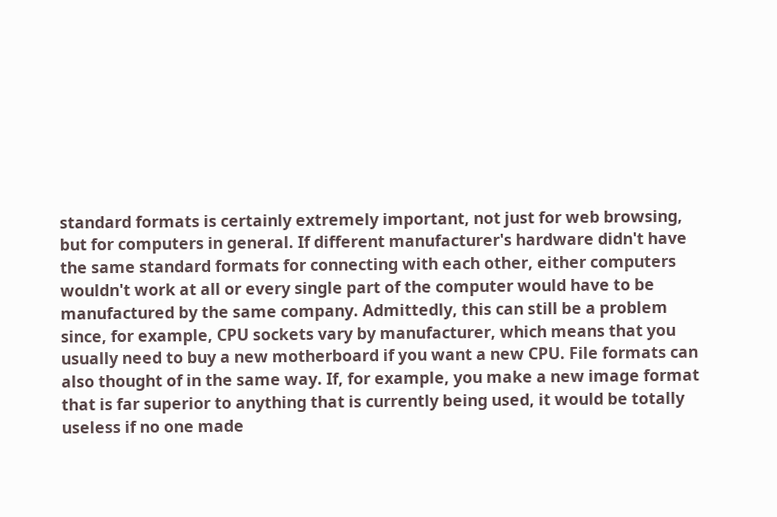standard formats is certainly extremely important, not just for web browsing, but for computers in general. If different manufacturer's hardware didn't have the same standard formats for connecting with each other, either computers wouldn't work at all or every single part of the computer would have to be manufactured by the same company. Admittedly, this can still be a problem since, for example, CPU sockets vary by manufacturer, which means that you usually need to buy a new motherboard if you want a new CPU. File formats can also thought of in the same way. If, for example, you make a new image format that is far superior to anything that is currently being used, it would be totally useless if no one made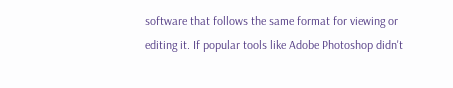software that follows the same format for viewing or editing it. If popular tools like Adobe Photoshop didn't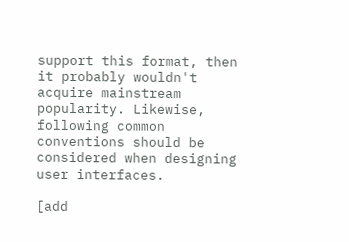support this format, then it probably wouldn't acquire mainstream popularity. Likewise, following common conventions should be considered when designing user interfaces.

[add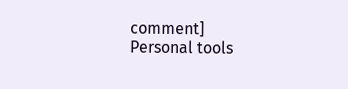comment]
Personal tools